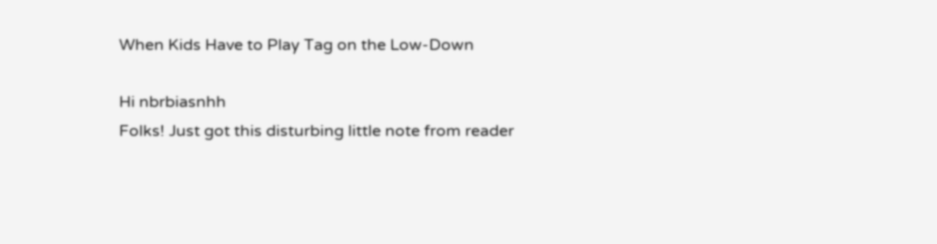When Kids Have to Play Tag on the Low-Down

Hi nbrbiasnhh
Folks! Just got this disturbing little note from reader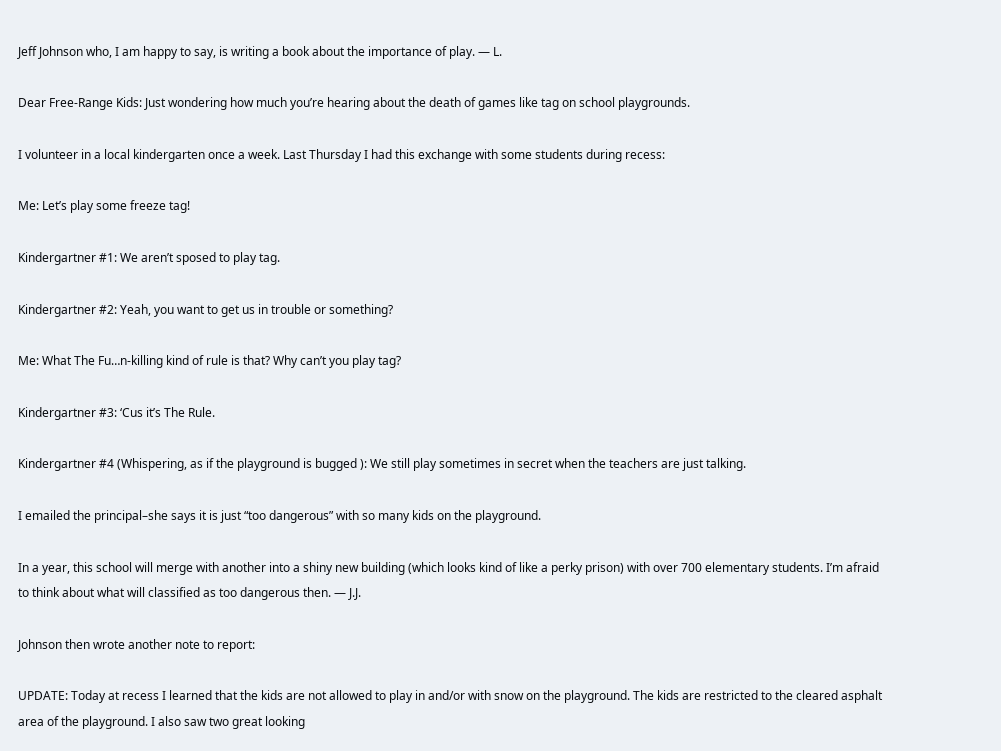Jeff Johnson who, I am happy to say, is writing a book about the importance of play. — L.

Dear Free-Range Kids: Just wondering how much you’re hearing about the death of games like tag on school playgrounds.

I volunteer in a local kindergarten once a week. Last Thursday I had this exchange with some students during recess:

Me: Let’s play some freeze tag!

Kindergartner #1: We aren’t sposed to play tag.

Kindergartner #2: Yeah, you want to get us in trouble or something?

Me: What The Fu…n-killing kind of rule is that? Why can’t you play tag?

Kindergartner #3: ‘Cus it’s The Rule.

Kindergartner #4 (Whispering, as if the playground is bugged ): We still play sometimes in secret when the teachers are just talking.

I emailed the principal–she says it is just “too dangerous” with so many kids on the playground.

In a year, this school will merge with another into a shiny new building (which looks kind of like a perky prison) with over 700 elementary students. I’m afraid to think about what will classified as too dangerous then. — J.J.

Johnson then wrote another note to report:

UPDATE: Today at recess I learned that the kids are not allowed to play in and/or with snow on the playground. The kids are restricted to the cleared asphalt area of the playground. I also saw two great looking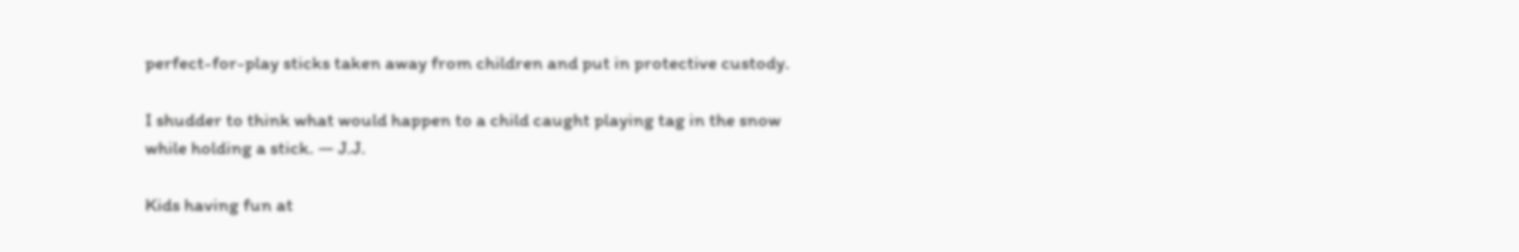perfect-for-play sticks taken away from children and put in protective custody.

I shudder to think what would happen to a child caught playing tag in the snow while holding a stick. — J.J.

Kids having fun at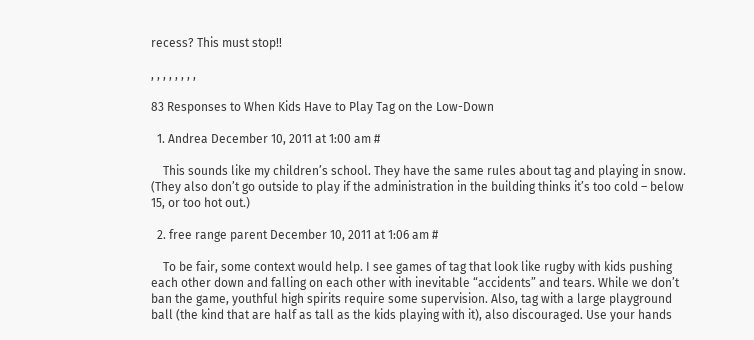recess? This must stop!!

, , , , , , , ,

83 Responses to When Kids Have to Play Tag on the Low-Down

  1. Andrea December 10, 2011 at 1:00 am #

    This sounds like my children’s school. They have the same rules about tag and playing in snow. (They also don’t go outside to play if the administration in the building thinks it’s too cold – below 15, or too hot out.)

  2. free range parent December 10, 2011 at 1:06 am #

    To be fair, some context would help. I see games of tag that look like rugby with kids pushing each other down and falling on each other with inevitable “accidents” and tears. While we don’t ban the game, youthful high spirits require some supervision. Also, tag with a large playground ball (the kind that are half as tall as the kids playing with it), also discouraged. Use your hands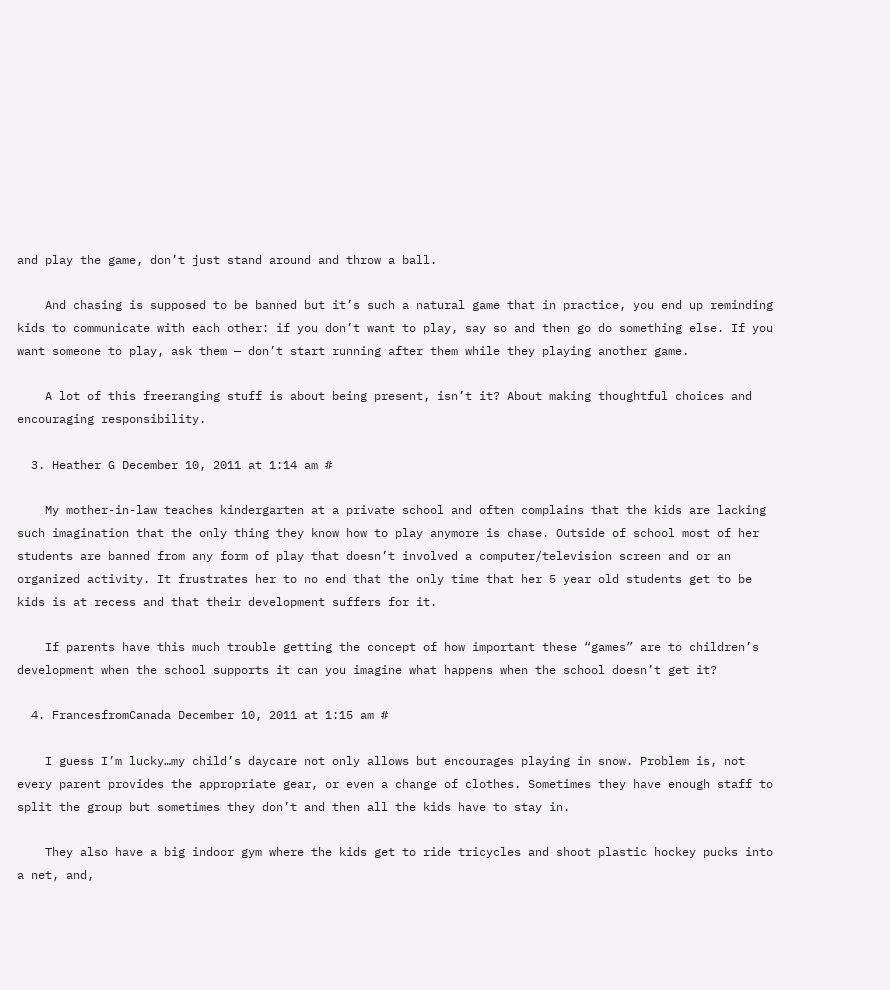and play the game, don’t just stand around and throw a ball.

    And chasing is supposed to be banned but it’s such a natural game that in practice, you end up reminding kids to communicate with each other: if you don’t want to play, say so and then go do something else. If you want someone to play, ask them — don’t start running after them while they playing another game.

    A lot of this freeranging stuff is about being present, isn’t it? About making thoughtful choices and encouraging responsibility.

  3. Heather G December 10, 2011 at 1:14 am #

    My mother-in-law teaches kindergarten at a private school and often complains that the kids are lacking such imagination that the only thing they know how to play anymore is chase. Outside of school most of her students are banned from any form of play that doesn’t involved a computer/television screen and or an organized activity. It frustrates her to no end that the only time that her 5 year old students get to be kids is at recess and that their development suffers for it.

    If parents have this much trouble getting the concept of how important these “games” are to children’s development when the school supports it can you imagine what happens when the school doesn’t get it?

  4. FrancesfromCanada December 10, 2011 at 1:15 am #

    I guess I’m lucky…my child’s daycare not only allows but encourages playing in snow. Problem is, not every parent provides the appropriate gear, or even a change of clothes. Sometimes they have enough staff to split the group but sometimes they don’t and then all the kids have to stay in.

    They also have a big indoor gym where the kids get to ride tricycles and shoot plastic hockey pucks into a net, and,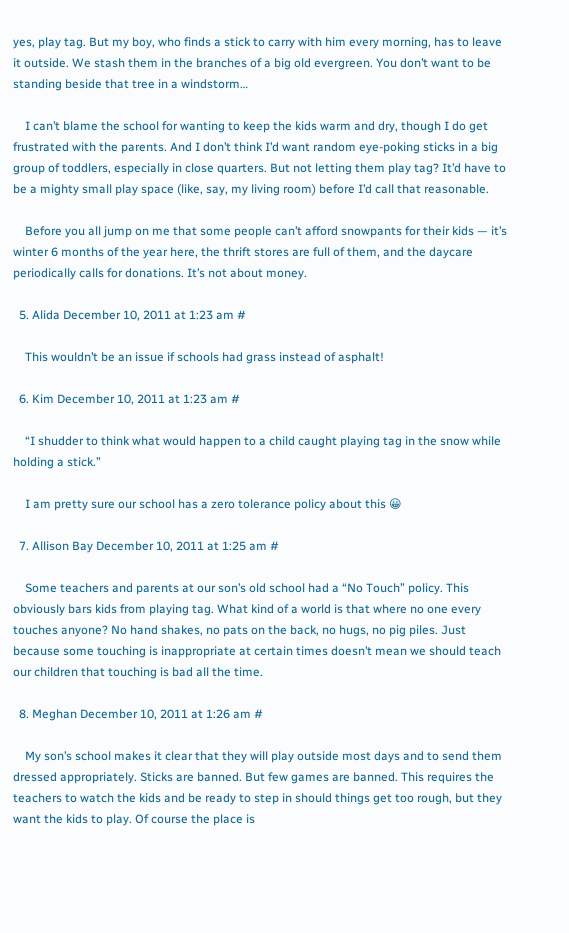yes, play tag. But my boy, who finds a stick to carry with him every morning, has to leave it outside. We stash them in the branches of a big old evergreen. You don’t want to be standing beside that tree in a windstorm…

    I can’t blame the school for wanting to keep the kids warm and dry, though I do get frustrated with the parents. And I don’t think I’d want random eye-poking sticks in a big group of toddlers, especially in close quarters. But not letting them play tag? It’d have to be a mighty small play space (like, say, my living room) before I’d call that reasonable.

    Before you all jump on me that some people can’t afford snowpants for their kids — it’s winter 6 months of the year here, the thrift stores are full of them, and the daycare periodically calls for donations. It’s not about money.

  5. Alida December 10, 2011 at 1:23 am #

    This wouldn’t be an issue if schools had grass instead of asphalt!

  6. Kim December 10, 2011 at 1:23 am #

    “I shudder to think what would happen to a child caught playing tag in the snow while holding a stick.”

    I am pretty sure our school has a zero tolerance policy about this 😀

  7. Allison Bay December 10, 2011 at 1:25 am #

    Some teachers and parents at our son’s old school had a “No Touch” policy. This obviously bars kids from playing tag. What kind of a world is that where no one every touches anyone? No hand shakes, no pats on the back, no hugs, no pig piles. Just because some touching is inappropriate at certain times doesn’t mean we should teach our children that touching is bad all the time.

  8. Meghan December 10, 2011 at 1:26 am #

    My son’s school makes it clear that they will play outside most days and to send them dressed appropriately. Sticks are banned. But few games are banned. This requires the teachers to watch the kids and be ready to step in should things get too rough, but they want the kids to play. Of course the place is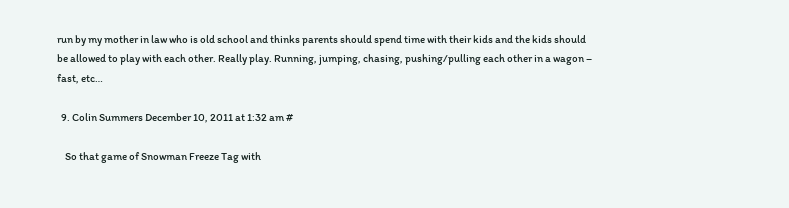run by my mother in law who is old school and thinks parents should spend time with their kids and the kids should be allowed to play with each other. Really play. Running, jumping, chasing, pushing/pulling each other in a wagon – fast, etc…

  9. Colin Summers December 10, 2011 at 1:32 am #

    So that game of Snowman Freeze Tag with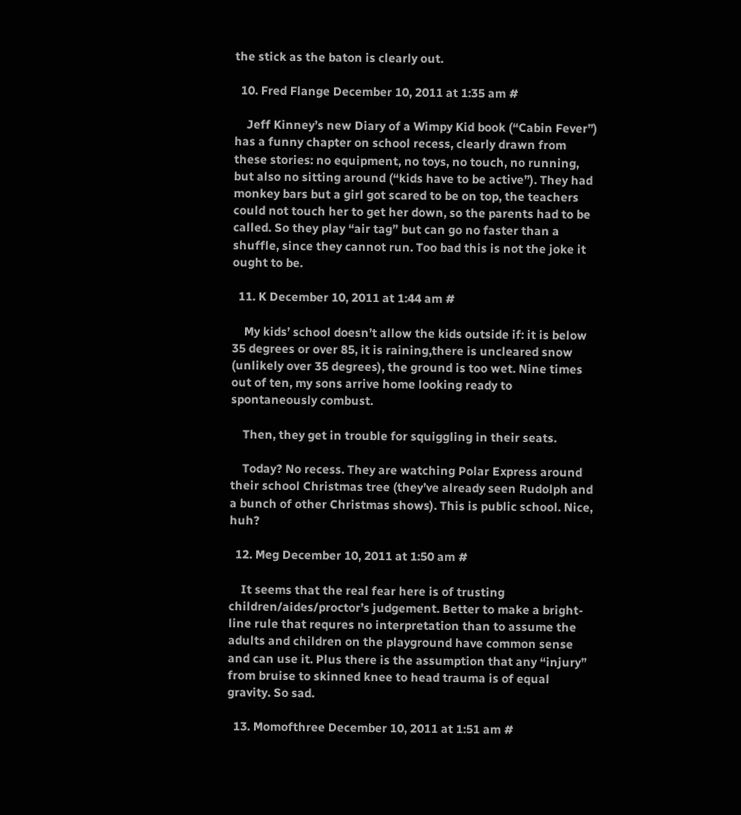the stick as the baton is clearly out.

  10. Fred Flange December 10, 2011 at 1:35 am #

    Jeff Kinney’s new Diary of a Wimpy Kid book (“Cabin Fever”) has a funny chapter on school recess, clearly drawn from these stories: no equipment, no toys, no touch, no running, but also no sitting around (“kids have to be active”). They had monkey bars but a girl got scared to be on top, the teachers could not touch her to get her down, so the parents had to be called. So they play “air tag” but can go no faster than a shuffle, since they cannot run. Too bad this is not the joke it ought to be.

  11. K December 10, 2011 at 1:44 am #

    My kids’ school doesn’t allow the kids outside if: it is below 35 degrees or over 85, it is raining,there is uncleared snow (unlikely over 35 degrees), the ground is too wet. Nine times out of ten, my sons arrive home looking ready to spontaneously combust.

    Then, they get in trouble for squiggling in their seats.

    Today? No recess. They are watching Polar Express around their school Christmas tree (they’ve already seen Rudolph and a bunch of other Christmas shows). This is public school. Nice, huh?

  12. Meg December 10, 2011 at 1:50 am #

    It seems that the real fear here is of trusting children/aides/proctor’s judgement. Better to make a bright-line rule that requres no interpretation than to assume the adults and children on the playground have common sense and can use it. Plus there is the assumption that any “injury” from bruise to skinned knee to head trauma is of equal gravity. So sad.

  13. Momofthree December 10, 2011 at 1:51 am #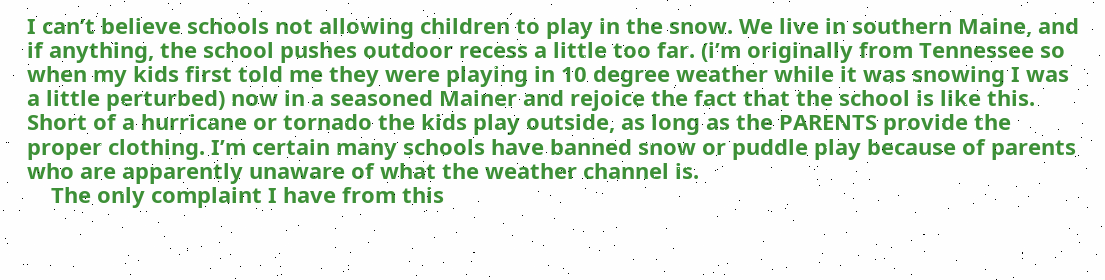I can’t believe schools not allowing children to play in the snow. We live in southern Maine, and if anything, the school pushes outdoor recess a little too far. (i’m originally from Tennessee so when my kids first told me they were playing in 10 degree weather while it was snowing I was a little perturbed) now in a seasoned Mainer and rejoice the fact that the school is like this. Short of a hurricane or tornado the kids play outside, as long as the PARENTS provide the proper clothing. I’m certain many schools have banned snow or puddle play because of parents who are apparently unaware of what the weather channel is.
    The only complaint I have from this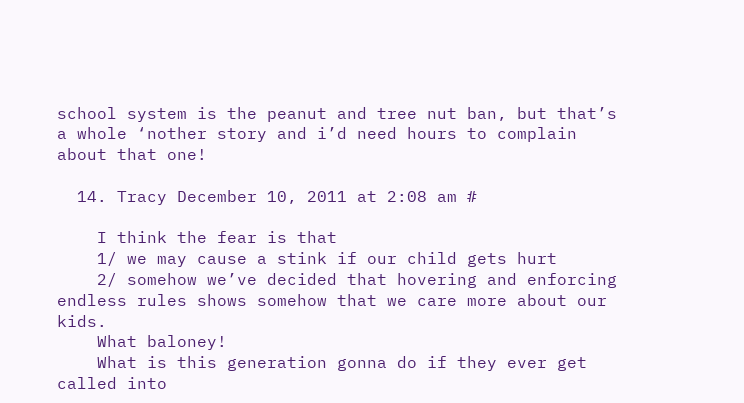school system is the peanut and tree nut ban, but that’s a whole ‘nother story and i’d need hours to complain about that one!

  14. Tracy December 10, 2011 at 2:08 am #

    I think the fear is that
    1/ we may cause a stink if our child gets hurt
    2/ somehow we’ve decided that hovering and enforcing endless rules shows somehow that we care more about our kids.
    What baloney!
    What is this generation gonna do if they ever get called into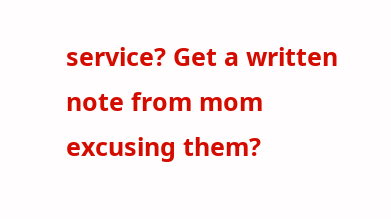service? Get a written note from mom excusing them?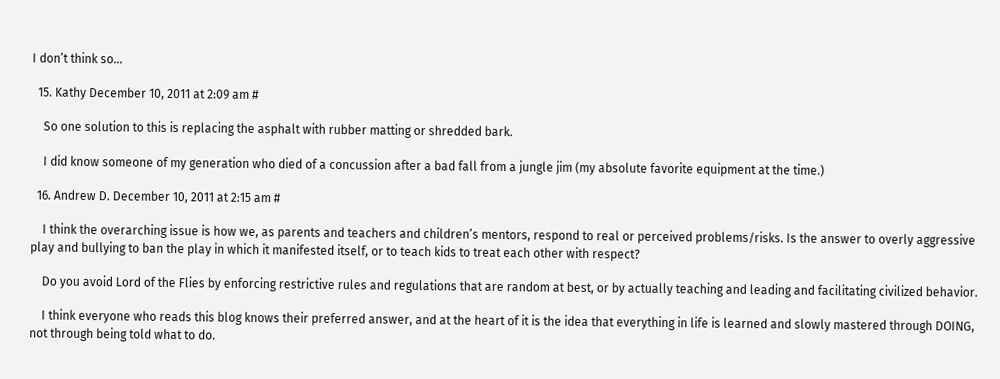I don’t think so…

  15. Kathy December 10, 2011 at 2:09 am #

    So one solution to this is replacing the asphalt with rubber matting or shredded bark.

    I did know someone of my generation who died of a concussion after a bad fall from a jungle jim (my absolute favorite equipment at the time.)

  16. Andrew D. December 10, 2011 at 2:15 am #

    I think the overarching issue is how we, as parents and teachers and children’s mentors, respond to real or perceived problems/risks. Is the answer to overly aggressive play and bullying to ban the play in which it manifested itself, or to teach kids to treat each other with respect?

    Do you avoid Lord of the Flies by enforcing restrictive rules and regulations that are random at best, or by actually teaching and leading and facilitating civilized behavior.

    I think everyone who reads this blog knows their preferred answer, and at the heart of it is the idea that everything in life is learned and slowly mastered through DOING, not through being told what to do.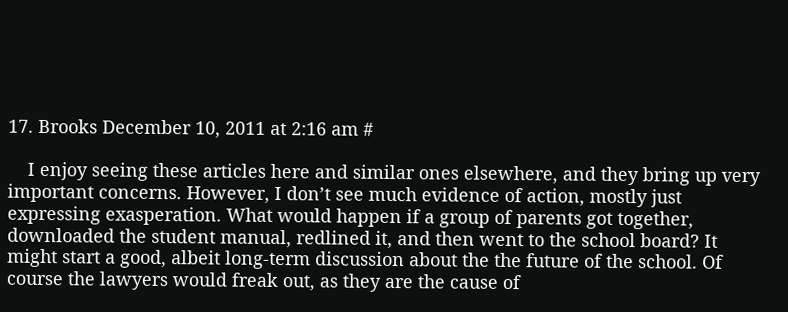17. Brooks December 10, 2011 at 2:16 am #

    I enjoy seeing these articles here and similar ones elsewhere, and they bring up very important concerns. However, I don’t see much evidence of action, mostly just expressing exasperation. What would happen if a group of parents got together, downloaded the student manual, redlined it, and then went to the school board? It might start a good, albeit long-term discussion about the the future of the school. Of course the lawyers would freak out, as they are the cause of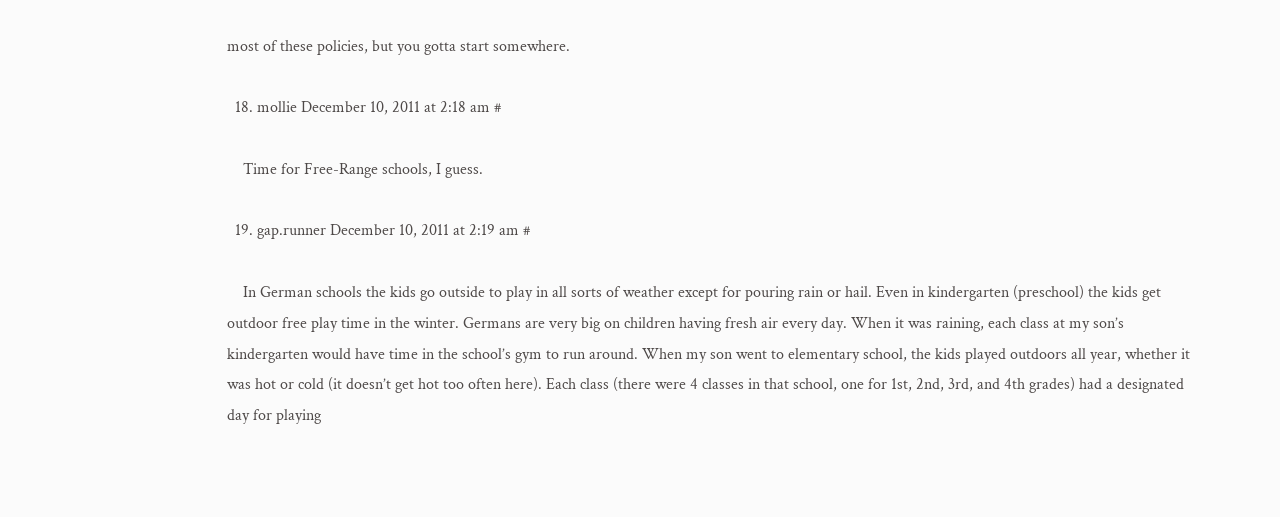most of these policies, but you gotta start somewhere.

  18. mollie December 10, 2011 at 2:18 am #

    Time for Free-Range schools, I guess.

  19. gap.runner December 10, 2011 at 2:19 am #

    In German schools the kids go outside to play in all sorts of weather except for pouring rain or hail. Even in kindergarten (preschool) the kids get outdoor free play time in the winter. Germans are very big on children having fresh air every day. When it was raining, each class at my son’s kindergarten would have time in the school’s gym to run around. When my son went to elementary school, the kids played outdoors all year, whether it was hot or cold (it doesn’t get hot too often here). Each class (there were 4 classes in that school, one for 1st, 2nd, 3rd, and 4th grades) had a designated day for playing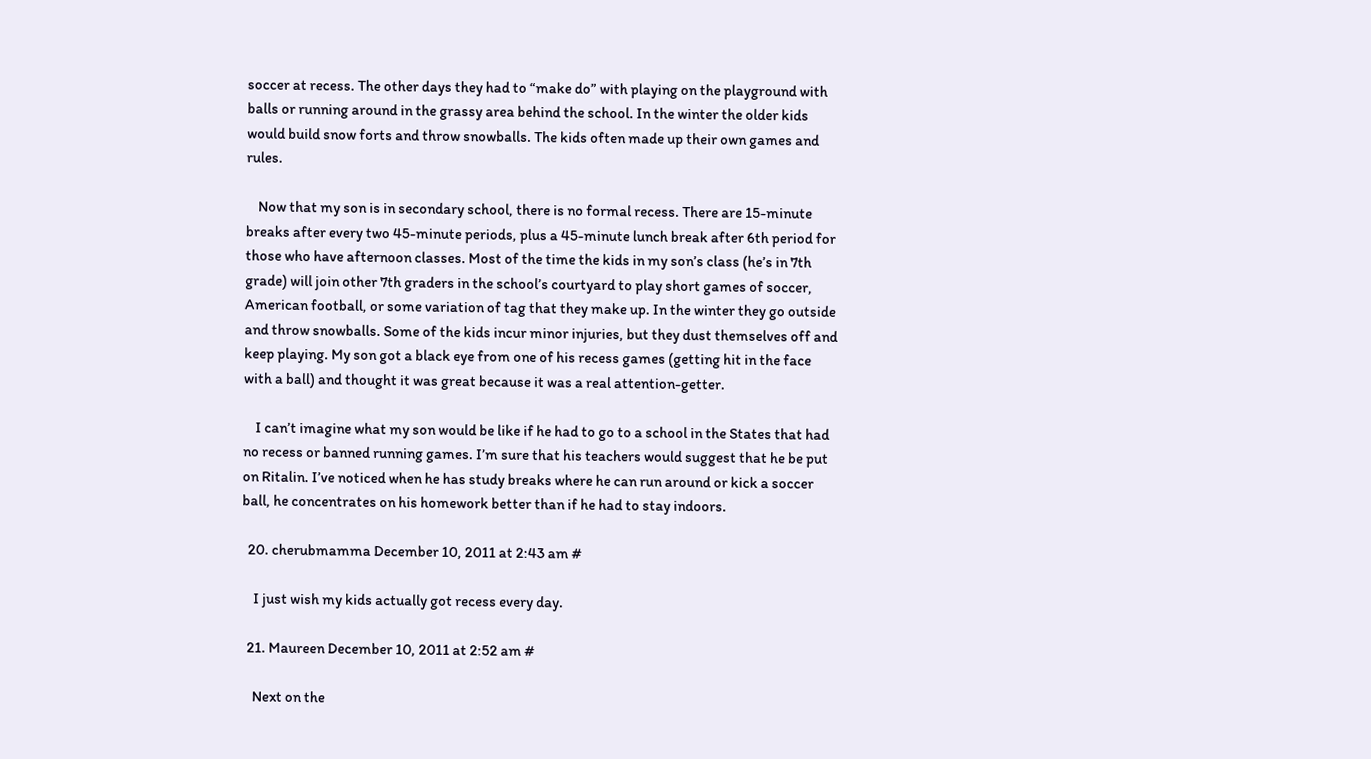soccer at recess. The other days they had to “make do” with playing on the playground with balls or running around in the grassy area behind the school. In the winter the older kids would build snow forts and throw snowballs. The kids often made up their own games and rules.

    Now that my son is in secondary school, there is no formal recess. There are 15-minute breaks after every two 45-minute periods, plus a 45-minute lunch break after 6th period for those who have afternoon classes. Most of the time the kids in my son’s class (he’s in 7th grade) will join other 7th graders in the school’s courtyard to play short games of soccer, American football, or some variation of tag that they make up. In the winter they go outside and throw snowballs. Some of the kids incur minor injuries, but they dust themselves off and keep playing. My son got a black eye from one of his recess games (getting hit in the face with a ball) and thought it was great because it was a real attention-getter.

    I can’t imagine what my son would be like if he had to go to a school in the States that had no recess or banned running games. I’m sure that his teachers would suggest that he be put on Ritalin. I’ve noticed when he has study breaks where he can run around or kick a soccer ball, he concentrates on his homework better than if he had to stay indoors.

  20. cherubmamma December 10, 2011 at 2:43 am #

    I just wish my kids actually got recess every day.

  21. Maureen December 10, 2011 at 2:52 am #

    Next on the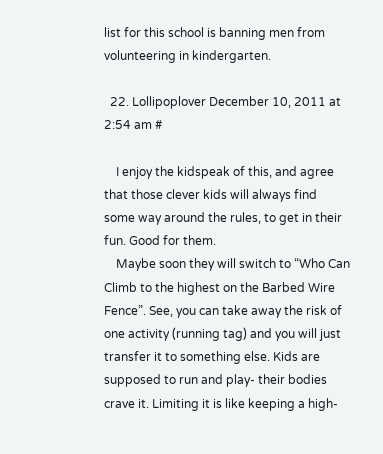list for this school is banning men from volunteering in kindergarten.

  22. Lollipoplover December 10, 2011 at 2:54 am #

    I enjoy the kidspeak of this, and agree that those clever kids will always find some way around the rules, to get in their fun. Good for them.
    Maybe soon they will switch to “Who Can Climb to the highest on the Barbed Wire Fence”. See, you can take away the risk of one activity (running tag) and you will just transfer it to something else. Kids are supposed to run and play- their bodies crave it. Limiting it is like keeping a high-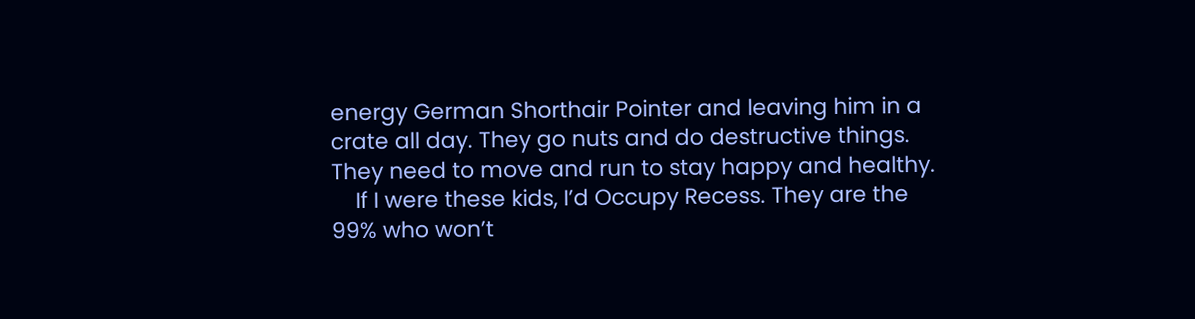energy German Shorthair Pointer and leaving him in a crate all day. They go nuts and do destructive things. They need to move and run to stay happy and healthy.
    If I were these kids, I’d Occupy Recess. They are the 99% who won’t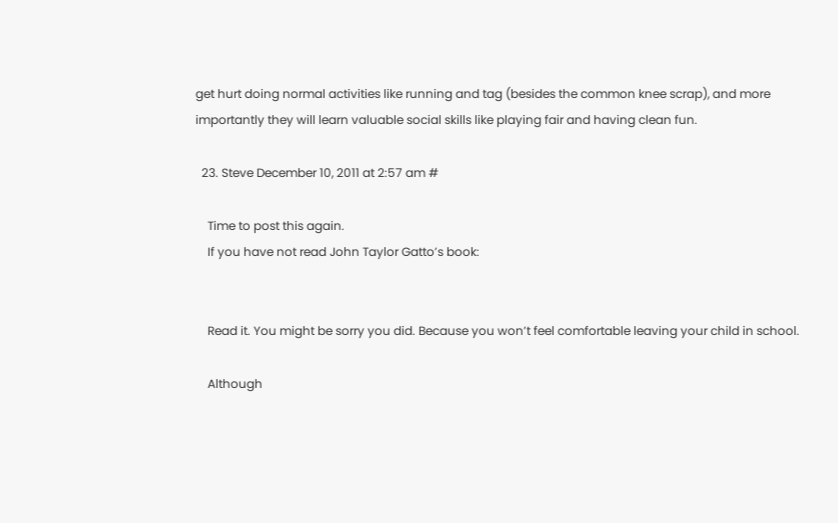get hurt doing normal activities like running and tag (besides the common knee scrap), and more importantly they will learn valuable social skills like playing fair and having clean fun.

  23. Steve December 10, 2011 at 2:57 am #

    Time to post this again.
    If you have not read John Taylor Gatto’s book:


    Read it. You might be sorry you did. Because you won’t feel comfortable leaving your child in school.

    Although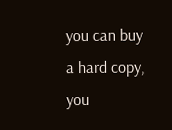you can buy a hard copy, you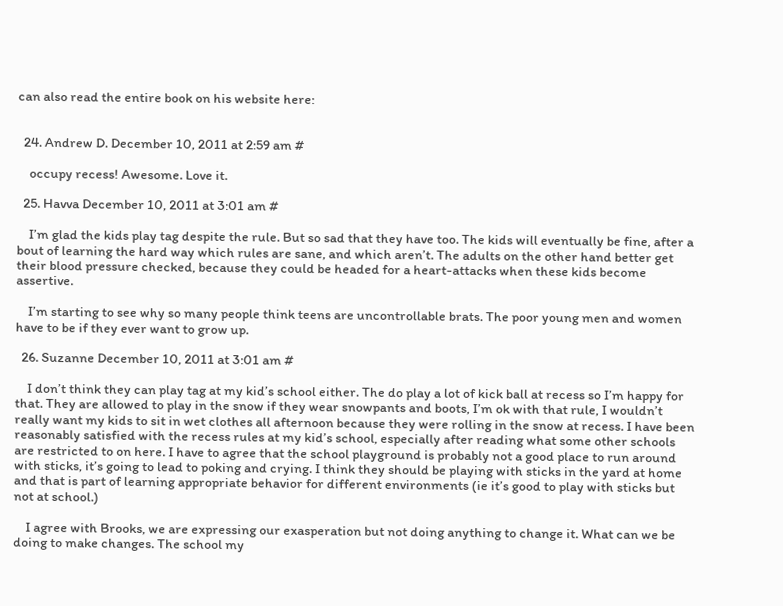can also read the entire book on his website here:


  24. Andrew D. December 10, 2011 at 2:59 am #

    occupy recess! Awesome. Love it.

  25. Havva December 10, 2011 at 3:01 am #

    I’m glad the kids play tag despite the rule. But so sad that they have too. The kids will eventually be fine, after a bout of learning the hard way which rules are sane, and which aren’t. The adults on the other hand better get their blood pressure checked, because they could be headed for a heart-attacks when these kids become assertive.

    I’m starting to see why so many people think teens are uncontrollable brats. The poor young men and women have to be if they ever want to grow up.

  26. Suzanne December 10, 2011 at 3:01 am #

    I don’t think they can play tag at my kid’s school either. The do play a lot of kick ball at recess so I’m happy for that. They are allowed to play in the snow if they wear snowpants and boots, I’m ok with that rule, I wouldn’t really want my kids to sit in wet clothes all afternoon because they were rolling in the snow at recess. I have been reasonably satisfied with the recess rules at my kid’s school, especially after reading what some other schools are restricted to on here. I have to agree that the school playground is probably not a good place to run around with sticks, it’s going to lead to poking and crying. I think they should be playing with sticks in the yard at home and that is part of learning appropriate behavior for different environments (ie it’s good to play with sticks but not at school.)

    I agree with Brooks, we are expressing our exasperation but not doing anything to change it. What can we be doing to make changes. The school my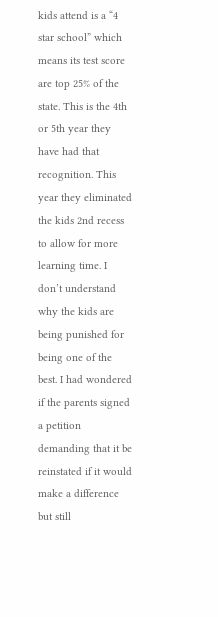kids attend is a “4 star school” which means its test score are top 25% of the state. This is the 4th or 5th year they have had that recognition. This year they eliminated the kids 2nd recess to allow for more learning time. I don’t understand why the kids are being punished for being one of the best. I had wondered if the parents signed a petition demanding that it be reinstated if it would make a difference but still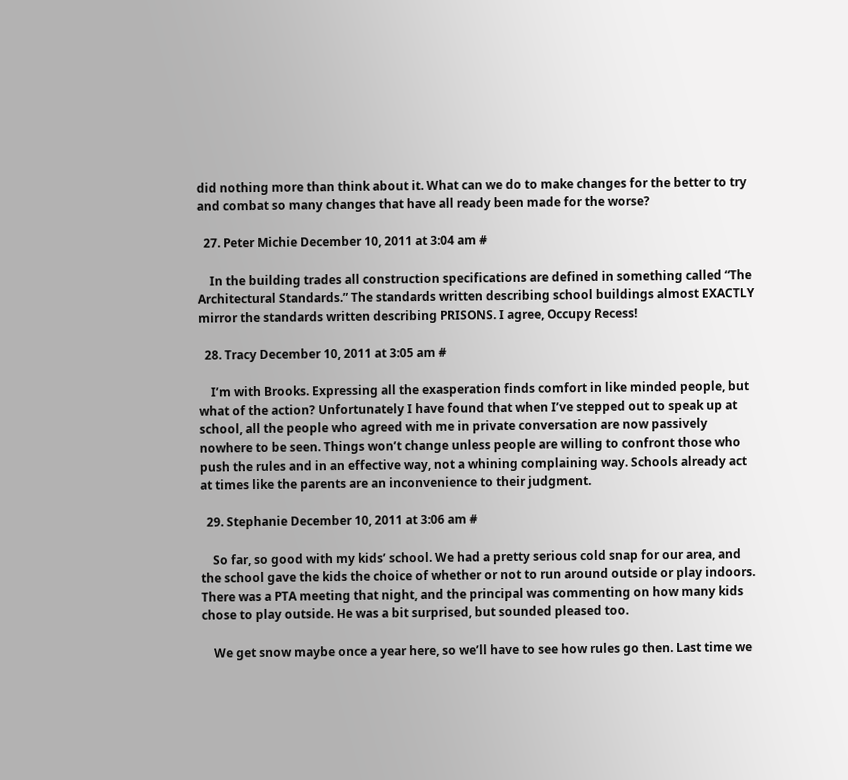did nothing more than think about it. What can we do to make changes for the better to try and combat so many changes that have all ready been made for the worse?

  27. Peter Michie December 10, 2011 at 3:04 am #

    In the building trades all construction specifications are defined in something called “The Architectural Standards.” The standards written describing school buildings almost EXACTLY mirror the standards written describing PRISONS. I agree, Occupy Recess!

  28. Tracy December 10, 2011 at 3:05 am #

    I’m with Brooks. Expressing all the exasperation finds comfort in like minded people, but what of the action? Unfortunately I have found that when I’ve stepped out to speak up at school, all the people who agreed with me in private conversation are now passively nowhere to be seen. Things won’t change unless people are willing to confront those who push the rules and in an effective way, not a whining complaining way. Schools already act at times like the parents are an inconvenience to their judgment.

  29. Stephanie December 10, 2011 at 3:06 am #

    So far, so good with my kids’ school. We had a pretty serious cold snap for our area, and the school gave the kids the choice of whether or not to run around outside or play indoors. There was a PTA meeting that night, and the principal was commenting on how many kids chose to play outside. He was a bit surprised, but sounded pleased too.

    We get snow maybe once a year here, so we’ll have to see how rules go then. Last time we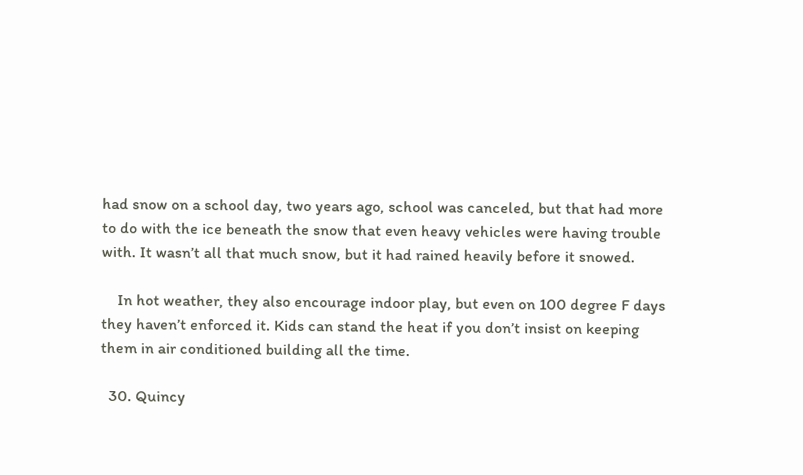had snow on a school day, two years ago, school was canceled, but that had more to do with the ice beneath the snow that even heavy vehicles were having trouble with. It wasn’t all that much snow, but it had rained heavily before it snowed.

    In hot weather, they also encourage indoor play, but even on 100 degree F days they haven’t enforced it. Kids can stand the heat if you don’t insist on keeping them in air conditioned building all the time.

  30. Quincy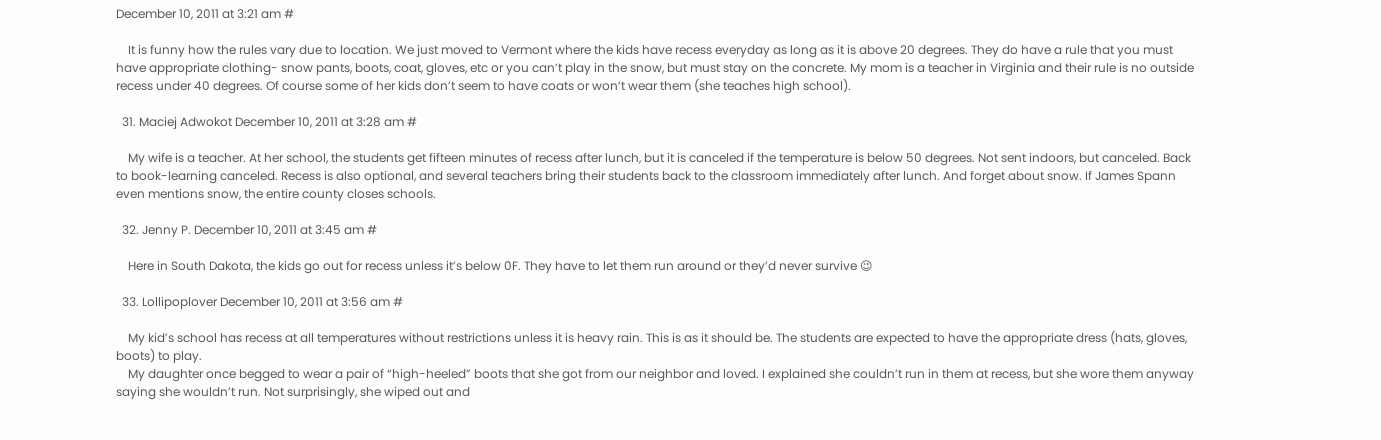December 10, 2011 at 3:21 am #

    It is funny how the rules vary due to location. We just moved to Vermont where the kids have recess everyday as long as it is above 20 degrees. They do have a rule that you must have appropriate clothing- snow pants, boots, coat, gloves, etc or you can’t play in the snow, but must stay on the concrete. My mom is a teacher in Virginia and their rule is no outside recess under 40 degrees. Of course some of her kids don’t seem to have coats or won’t wear them (she teaches high school).

  31. Maciej Adwokot December 10, 2011 at 3:28 am #

    My wife is a teacher. At her school, the students get fifteen minutes of recess after lunch, but it is canceled if the temperature is below 50 degrees. Not sent indoors, but canceled. Back to book-learning canceled. Recess is also optional, and several teachers bring their students back to the classroom immediately after lunch. And forget about snow. If James Spann even mentions snow, the entire county closes schools.

  32. Jenny P. December 10, 2011 at 3:45 am #

    Here in South Dakota, the kids go out for recess unless it’s below 0F. They have to let them run around or they’d never survive 😉

  33. Lollipoplover December 10, 2011 at 3:56 am #

    My kid’s school has recess at all temperatures without restrictions unless it is heavy rain. This is as it should be. The students are expected to have the appropriate dress (hats, gloves, boots) to play.
    My daughter once begged to wear a pair of “high-heeled” boots that she got from our neighbor and loved. I explained she couldn’t run in them at recess, but she wore them anyway saying she wouldn’t run. Not surprisingly, she wiped out and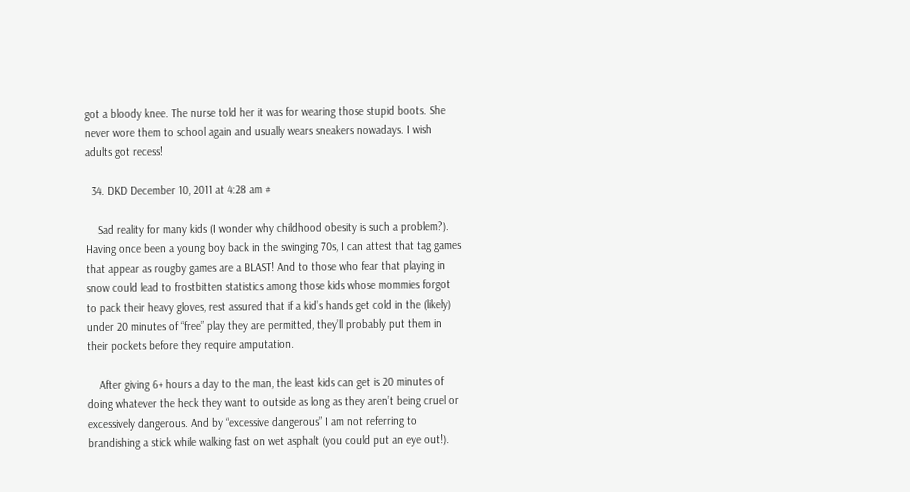got a bloody knee. The nurse told her it was for wearing those stupid boots. She never wore them to school again and usually wears sneakers nowadays. I wish adults got recess!

  34. DKD December 10, 2011 at 4:28 am #

    Sad reality for many kids (I wonder why childhood obesity is such a problem?). Having once been a young boy back in the swinging 70s, I can attest that tag games that appear as rougby games are a BLAST! And to those who fear that playing in snow could lead to frostbitten statistics among those kids whose mommies forgot to pack their heavy gloves, rest assured that if a kid’s hands get cold in the (likely) under 20 minutes of “free” play they are permitted, they’ll probably put them in their pockets before they require amputation.

    After giving 6+ hours a day to the man, the least kids can get is 20 minutes of doing whatever the heck they want to outside as long as they aren’t being cruel or excessively dangerous. And by “excessive dangerous” I am not referring to brandishing a stick while walking fast on wet asphalt (you could put an eye out!).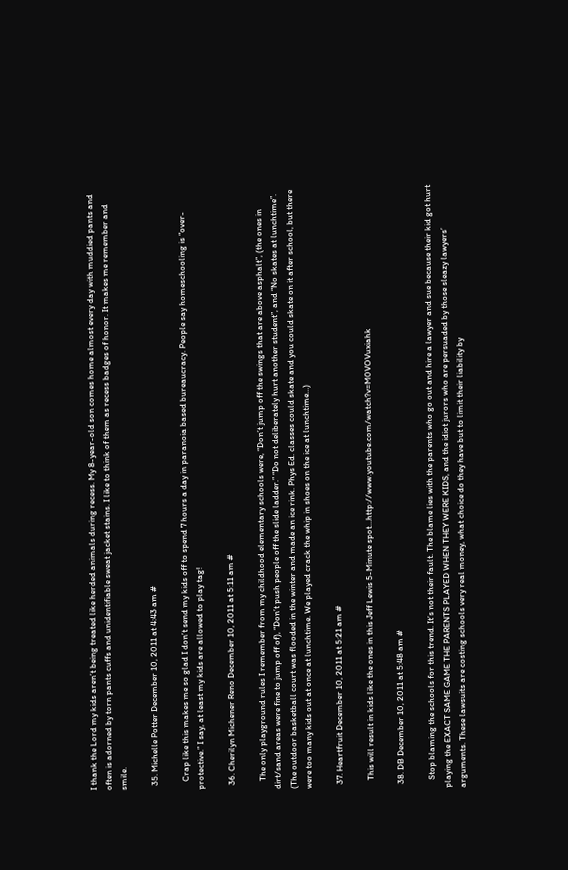I thank the Lord my kids aren’t being treated like herded animals during recess. My 8-year-old son comes home almost every day with muddied pants and often is adorned by torn pants cuffs and unidentifiable sweat jacket stains. I like to think of them as recess badges of honor. It makes me remember and smile.

  35. Michelle Potter December 10, 2011 at 4:43 am #

    Crap like this makes me so glad I don’t send my kids off to spend 7 hours a day in paranoia based bureaucracy. People say homeschooling is “over-protective.” I say, at least my kids are allowed to play tag!

  36. Cherilyn Michener Reno December 10, 2011 at 5:11 am #

    The only playground rules I remember from my childhood elementary schools were, “Don’t jump off the swings that are above asphalt”, (the ones in dirt/sand areas were fine to jump off of), “Don’t push people off the slide ladder.” “Do not deliberately hurt another student”, and “No skates at lunchtime”. (The outdoor basketball court was flooded in the winter and made an ice rink. Phys Ed. classes could skate and you could skate on it after school, but there were too many kids out at once at lunchtime. We played crack the whip in shoes on the ice at lunchtime…)

  37. Heartfruit December 10, 2011 at 5:21 am #

    This will result in kids like the ones in this Jeff Lewis 5-Minute spot…http://www.youtube.com/watch?v=M0VOVuxiahk

  38. DB December 10, 2011 at 5:48 am #

    Stop blaming the schools for this trend. It’s not their fault. The blame lies with the parents who go out and hire a lawyer and sue because their kid got hurt playing the EXACT SAME GAME THE PARENTS PLAYED WHEN THEY WERE KIDS, and the idiot jurors who are persuaded by those sleazy lawyers’ arguments. These lawsuits are costing schools very real money, what choice do they have but to limit their liability by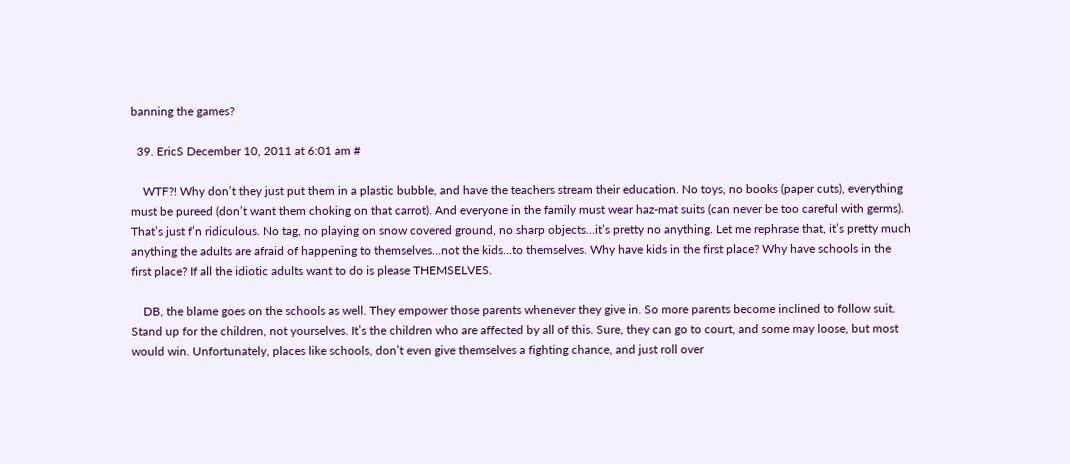banning the games?

  39. EricS December 10, 2011 at 6:01 am #

    WTF?! Why don’t they just put them in a plastic bubble, and have the teachers stream their education. No toys, no books (paper cuts), everything must be pureed (don’t want them choking on that carrot). And everyone in the family must wear haz-mat suits (can never be too careful with germs). That’s just f’n ridiculous. No tag, no playing on snow covered ground, no sharp objects…it’s pretty no anything. Let me rephrase that, it’s pretty much anything the adults are afraid of happening to themselves…not the kids…to themselves. Why have kids in the first place? Why have schools in the first place? If all the idiotic adults want to do is please THEMSELVES.

    DB, the blame goes on the schools as well. They empower those parents whenever they give in. So more parents become inclined to follow suit. Stand up for the children, not yourselves. It’s the children who are affected by all of this. Sure, they can go to court, and some may loose, but most would win. Unfortunately, places like schools, don’t even give themselves a fighting chance, and just roll over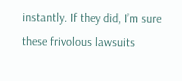instantly. If they did, I’m sure these frivolous lawsuits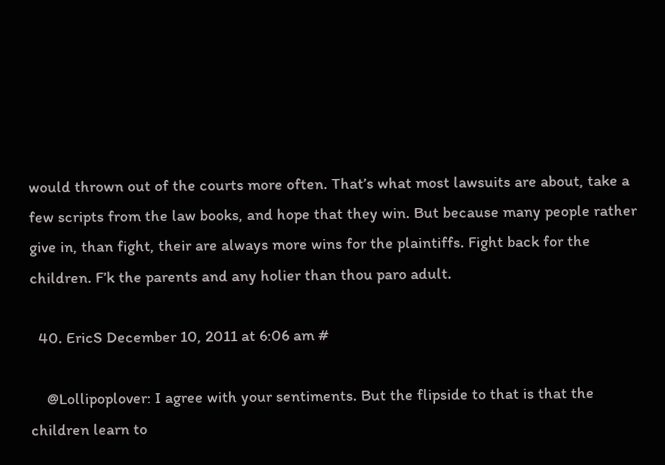would thrown out of the courts more often. That’s what most lawsuits are about, take a few scripts from the law books, and hope that they win. But because many people rather give in, than fight, their are always more wins for the plaintiffs. Fight back for the children. F’k the parents and any holier than thou paro adult.

  40. EricS December 10, 2011 at 6:06 am #

    @Lollipoplover: I agree with your sentiments. But the flipside to that is that the children learn to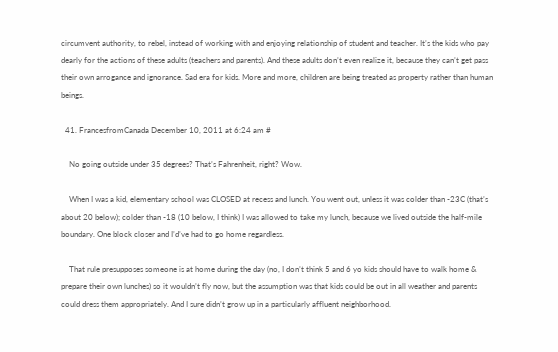circumvent authority, to rebel, instead of working with and enjoying relationship of student and teacher. It’s the kids who pay dearly for the actions of these adults (teachers and parents). And these adults don’t even realize it, because they can’t get pass their own arrogance and ignorance. Sad era for kids. More and more, children are being treated as property rather than human beings.

  41. FrancesfromCanada December 10, 2011 at 6:24 am #

    No going outside under 35 degrees? That’s Fahrenheit, right? Wow.

    When I was a kid, elementary school was CLOSED at recess and lunch. You went out, unless it was colder than -23C (that’s about 20 below); colder than -18 (10 below, I think) I was allowed to take my lunch, because we lived outside the half-mile boundary. One block closer and I’d’ve had to go home regardless.

    That rule presupposes someone is at home during the day (no, I don’t think 5 and 6 yo kids should have to walk home & prepare their own lunches) so it wouldn’t fly now, but the assumption was that kids could be out in all weather and parents could dress them appropriately. And I sure didn’t grow up in a particularly affluent neighborhood.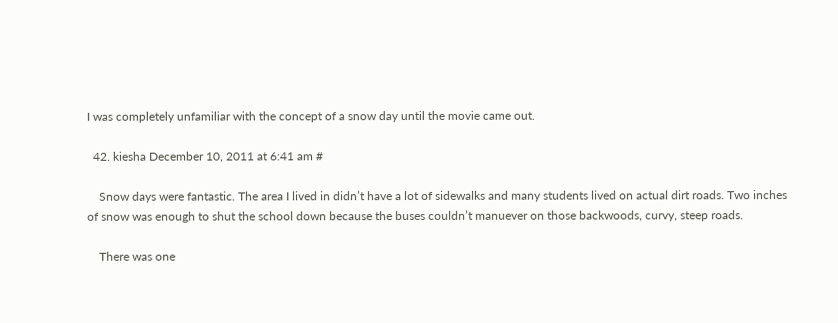I was completely unfamiliar with the concept of a snow day until the movie came out.

  42. kiesha December 10, 2011 at 6:41 am #

    Snow days were fantastic. The area I lived in didn’t have a lot of sidewalks and many students lived on actual dirt roads. Two inches of snow was enough to shut the school down because the buses couldn’t manuever on those backwoods, curvy, steep roads.

    There was one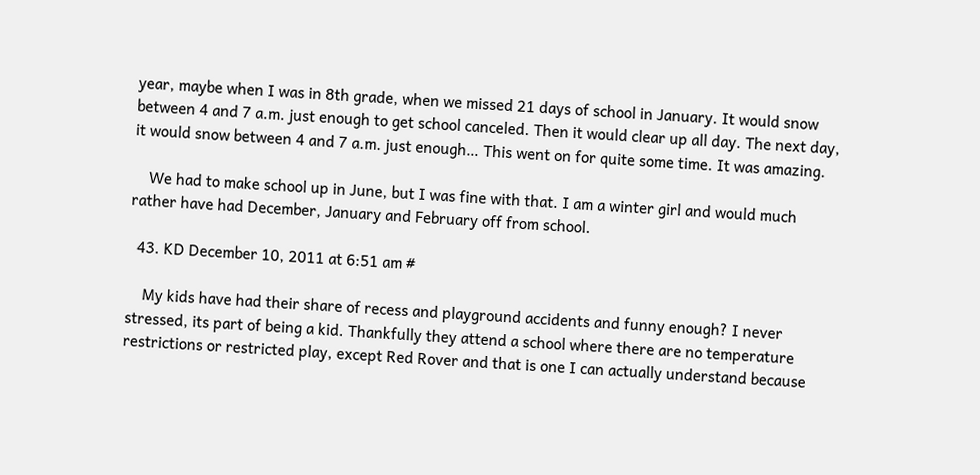year, maybe when I was in 8th grade, when we missed 21 days of school in January. It would snow between 4 and 7 a.m. just enough to get school canceled. Then it would clear up all day. The next day, it would snow between 4 and 7 a.m. just enough… This went on for quite some time. It was amazing.

    We had to make school up in June, but I was fine with that. I am a winter girl and would much rather have had December, January and February off from school.

  43. KD December 10, 2011 at 6:51 am #

    My kids have had their share of recess and playground accidents and funny enough? I never stressed, its part of being a kid. Thankfully they attend a school where there are no temperature restrictions or restricted play, except Red Rover and that is one I can actually understand because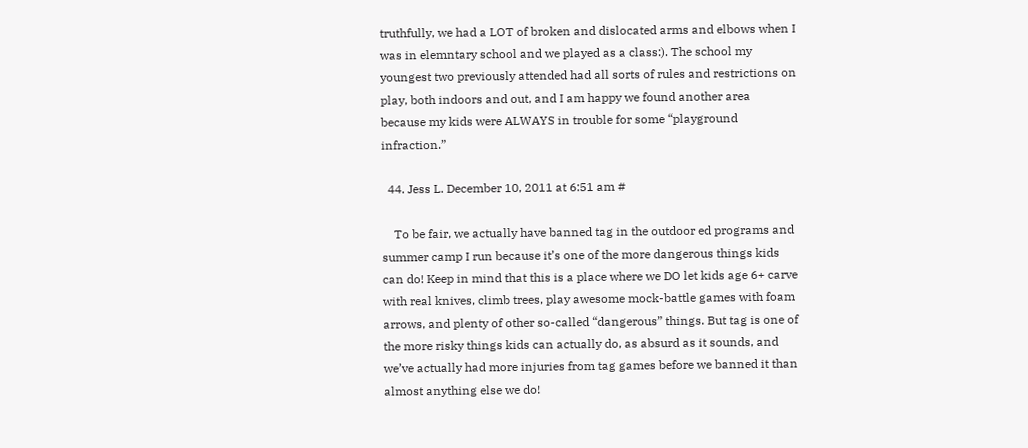truthfully, we had a LOT of broken and dislocated arms and elbows when I was in elemntary school and we played as a class:). The school my youngest two previously attended had all sorts of rules and restrictions on play, both indoors and out, and I am happy we found another area because my kids were ALWAYS in trouble for some “playground infraction.”

  44. Jess L. December 10, 2011 at 6:51 am #

    To be fair, we actually have banned tag in the outdoor ed programs and summer camp I run because it’s one of the more dangerous things kids can do! Keep in mind that this is a place where we DO let kids age 6+ carve with real knives, climb trees, play awesome mock-battle games with foam arrows, and plenty of other so-called “dangerous” things. But tag is one of the more risky things kids can actually do, as absurd as it sounds, and we’ve actually had more injuries from tag games before we banned it than almost anything else we do!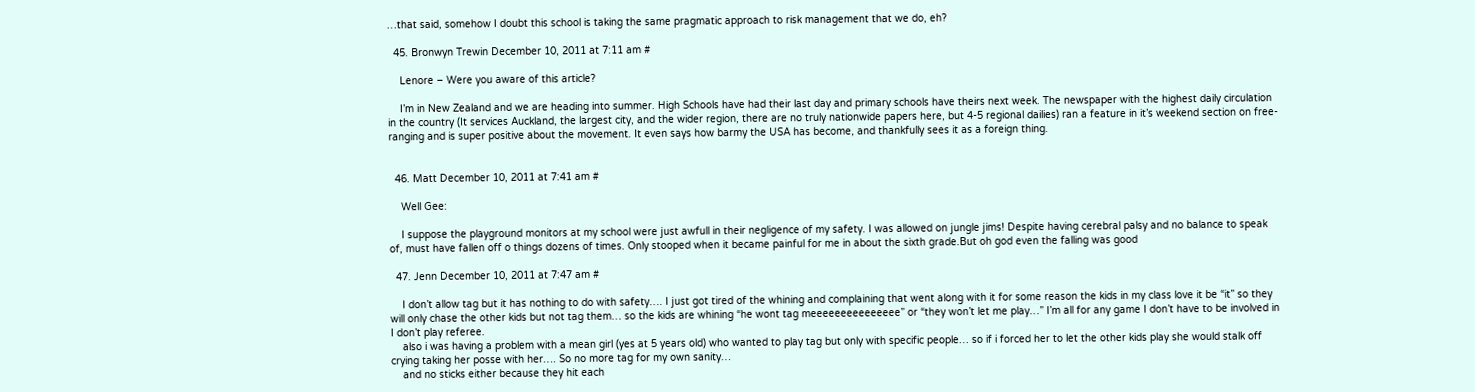…that said, somehow I doubt this school is taking the same pragmatic approach to risk management that we do, eh?

  45. Bronwyn Trewin December 10, 2011 at 7:11 am #

    Lenore – Were you aware of this article?

    I’m in New Zealand and we are heading into summer. High Schools have had their last day and primary schools have theirs next week. The newspaper with the highest daily circulation in the country (It services Auckland, the largest city, and the wider region, there are no truly nationwide papers here, but 4-5 regional dailies) ran a feature in it’s weekend section on free-ranging and is super positive about the movement. It even says how barmy the USA has become, and thankfully sees it as a foreign thing.


  46. Matt December 10, 2011 at 7:41 am #

    Well Gee:

    I suppose the playground monitors at my school were just awfull in their negligence of my safety. I was allowed on jungle jims! Despite having cerebral palsy and no balance to speak of, must have fallen off o things dozens of times. Only stooped when it became painful for me in about the sixth grade.But oh god even the falling was good

  47. Jenn December 10, 2011 at 7:47 am #

    I don’t allow tag but it has nothing to do with safety…. I just got tired of the whining and complaining that went along with it for some reason the kids in my class love it be “it” so they will only chase the other kids but not tag them… so the kids are whining “he wont tag meeeeeeeeeeeeeee” or “they won’t let me play…” I’m all for any game I don’t have to be involved in I don’t play referee.
    also i was having a problem with a mean girl (yes at 5 years old) who wanted to play tag but only with specific people… so if i forced her to let the other kids play she would stalk off crying taking her posse with her…. So no more tag for my own sanity…
    and no sticks either because they hit each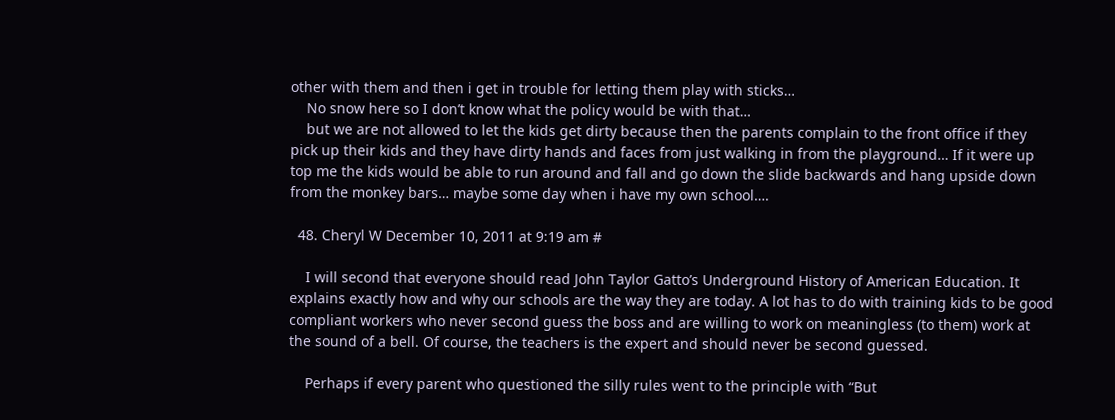other with them and then i get in trouble for letting them play with sticks…
    No snow here so I don’t know what the policy would be with that…
    but we are not allowed to let the kids get dirty because then the parents complain to the front office if they pick up their kids and they have dirty hands and faces from just walking in from the playground… If it were up top me the kids would be able to run around and fall and go down the slide backwards and hang upside down from the monkey bars… maybe some day when i have my own school….

  48. Cheryl W December 10, 2011 at 9:19 am #

    I will second that everyone should read John Taylor Gatto’s Underground History of American Education. It explains exactly how and why our schools are the way they are today. A lot has to do with training kids to be good compliant workers who never second guess the boss and are willing to work on meaningless (to them) work at the sound of a bell. Of course, the teachers is the expert and should never be second guessed.

    Perhaps if every parent who questioned the silly rules went to the principle with “But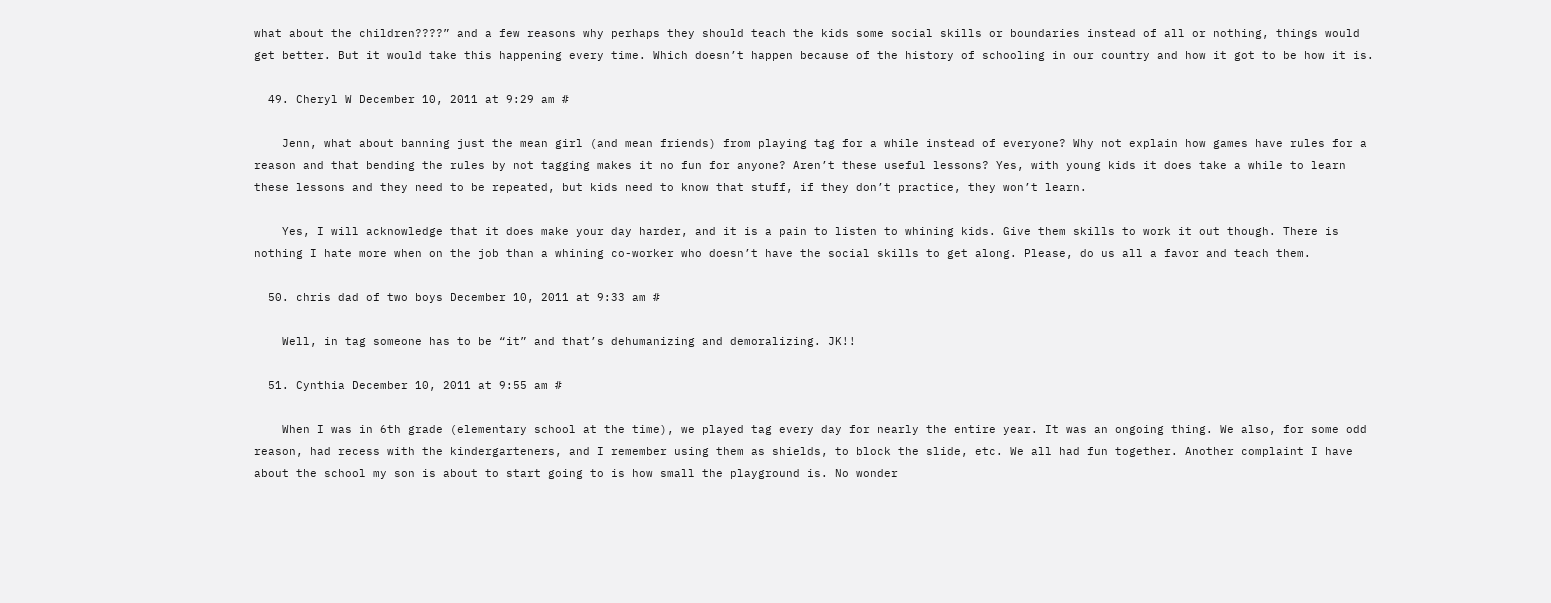what about the children????” and a few reasons why perhaps they should teach the kids some social skills or boundaries instead of all or nothing, things would get better. But it would take this happening every time. Which doesn’t happen because of the history of schooling in our country and how it got to be how it is.

  49. Cheryl W December 10, 2011 at 9:29 am #

    Jenn, what about banning just the mean girl (and mean friends) from playing tag for a while instead of everyone? Why not explain how games have rules for a reason and that bending the rules by not tagging makes it no fun for anyone? Aren’t these useful lessons? Yes, with young kids it does take a while to learn these lessons and they need to be repeated, but kids need to know that stuff, if they don’t practice, they won’t learn.

    Yes, I will acknowledge that it does make your day harder, and it is a pain to listen to whining kids. Give them skills to work it out though. There is nothing I hate more when on the job than a whining co-worker who doesn’t have the social skills to get along. Please, do us all a favor and teach them.

  50. chris dad of two boys December 10, 2011 at 9:33 am #

    Well, in tag someone has to be “it” and that’s dehumanizing and demoralizing. JK!!

  51. Cynthia December 10, 2011 at 9:55 am #

    When I was in 6th grade (elementary school at the time), we played tag every day for nearly the entire year. It was an ongoing thing. We also, for some odd reason, had recess with the kindergarteners, and I remember using them as shields, to block the slide, etc. We all had fun together. Another complaint I have about the school my son is about to start going to is how small the playground is. No wonder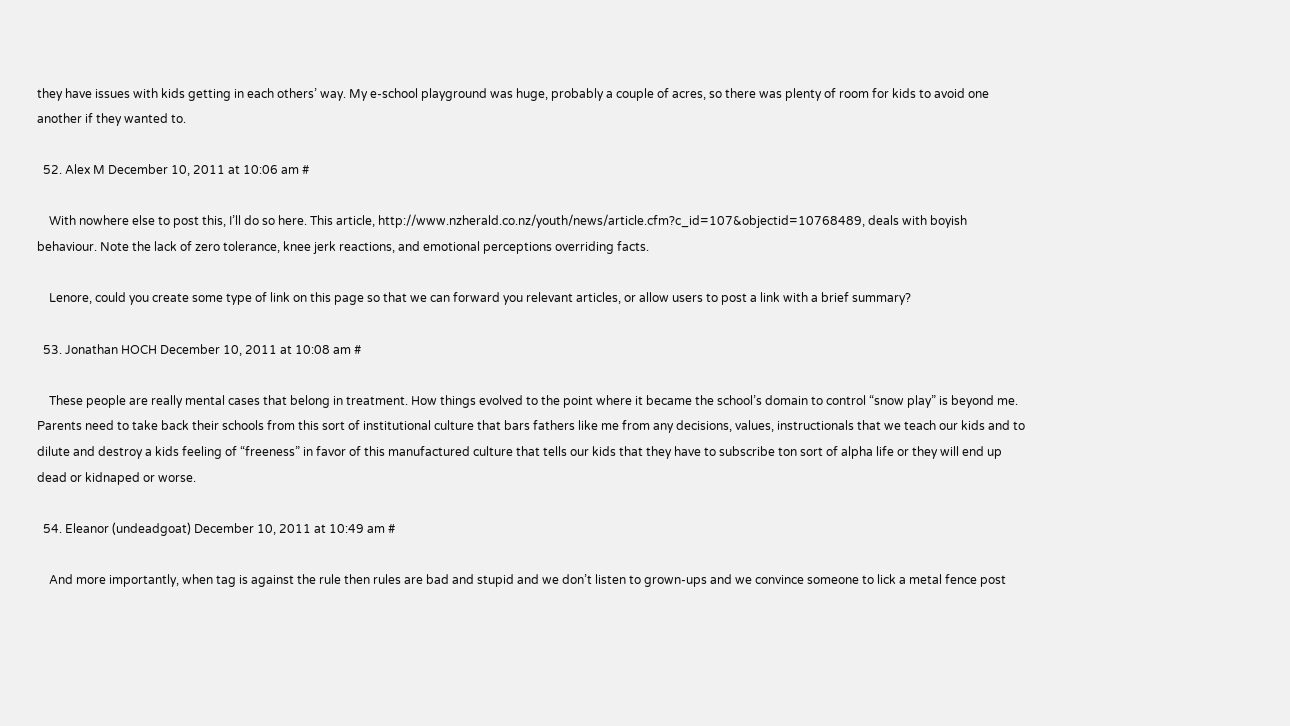they have issues with kids getting in each others’ way. My e-school playground was huge, probably a couple of acres, so there was plenty of room for kids to avoid one another if they wanted to.

  52. Alex M December 10, 2011 at 10:06 am #

    With nowhere else to post this, I’ll do so here. This article, http://www.nzherald.co.nz/youth/news/article.cfm?c_id=107&objectid=10768489, deals with boyish behaviour. Note the lack of zero tolerance, knee jerk reactions, and emotional perceptions overriding facts.

    Lenore, could you create some type of link on this page so that we can forward you relevant articles, or allow users to post a link with a brief summary?

  53. Jonathan HOCH December 10, 2011 at 10:08 am #

    These people are really mental cases that belong in treatment. How things evolved to the point where it became the school’s domain to control “snow play” is beyond me. Parents need to take back their schools from this sort of institutional culture that bars fathers like me from any decisions, values, instructionals that we teach our kids and to dilute and destroy a kids feeling of “freeness” in favor of this manufactured culture that tells our kids that they have to subscribe ton sort of alpha life or they will end up dead or kidnaped or worse.

  54. Eleanor (undeadgoat) December 10, 2011 at 10:49 am #

    And more importantly, when tag is against the rule then rules are bad and stupid and we don’t listen to grown-ups and we convince someone to lick a metal fence post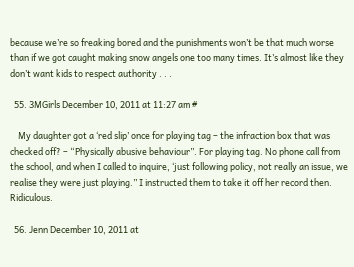because we’re so freaking bored and the punishments won’t be that much worse than if we got caught making snow angels one too many times. It’s almost like they don’t want kids to respect authority . . .

  55. 3MGirls December 10, 2011 at 11:27 am #

    My daughter got a ‘red slip’ once for playing tag – the infraction box that was checked off? – “Physically abusive behaviour”. For playing tag. No phone call from the school, and when I called to inquire, ‘just following policy, not really an issue, we realise they were just playing.” I instructed them to take it off her record then. Ridiculous.

  56. Jenn December 10, 2011 at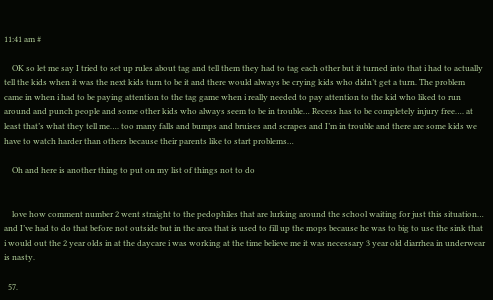11:41 am #

    OK so let me say I tried to set up rules about tag and tell them they had to tag each other but it turned into that i had to actually tell the kids when it was the next kids turn to be it and there would always be crying kids who didn’t get a turn. The problem came in when i had to be paying attention to the tag game when i really needed to pay attention to the kid who liked to run around and punch people and some other kids who always seem to be in trouble… Recess has to be completely injury free…. at least that’s what they tell me…. too many falls and bumps and bruises and scrapes and I’m in trouble and there are some kids we have to watch harder than others because their parents like to start problems…

    Oh and here is another thing to put on my list of things not to do


    love how comment number 2 went straight to the pedophiles that are lurking around the school waiting for just this situation… and I’ve had to do that before not outside but in the area that is used to fill up the mops because he was to big to use the sink that i would out the 2 year olds in at the daycare i was working at the time believe me it was necessary 3 year old diarrhea in underwear is nasty.

  57.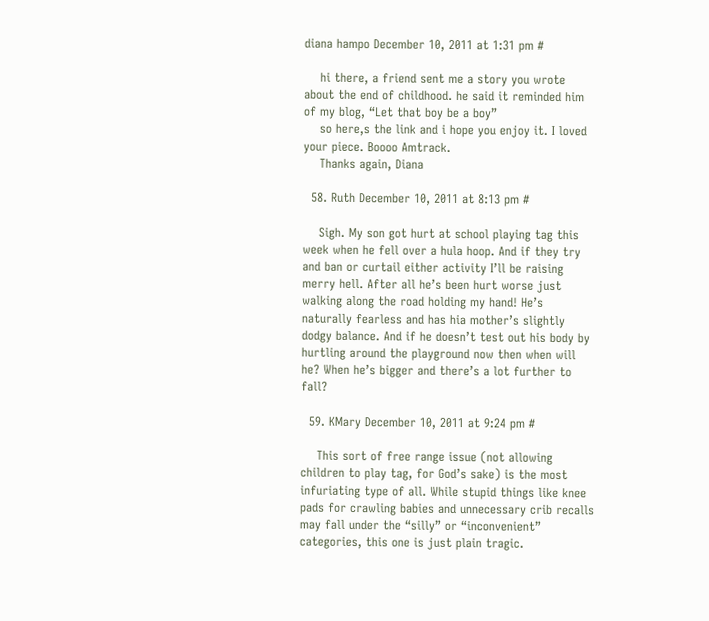diana hampo December 10, 2011 at 1:31 pm #

    hi there, a friend sent me a story you wrote about the end of childhood. he said it reminded him of my blog, “Let that boy be a boy”
    so here,s the link and i hope you enjoy it. I loved your piece. Boooo Amtrack.
    Thanks again, Diana

  58. Ruth December 10, 2011 at 8:13 pm #

    Sigh. My son got hurt at school playing tag this week when he fell over a hula hoop. And if they try and ban or curtail either activity I’ll be raising merry hell. After all he’s been hurt worse just walking along the road holding my hand! He’s naturally fearless and has hia mother’s slightly dodgy balance. And if he doesn’t test out his body by hurtling around the playground now then when will he? When he’s bigger and there’s a lot further to fall?

  59. KMary December 10, 2011 at 9:24 pm #

    This sort of free range issue (not allowing children to play tag, for God’s sake) is the most infuriating type of all. While stupid things like knee pads for crawling babies and unnecessary crib recalls may fall under the “silly” or “inconvenient” categories, this one is just plain tragic.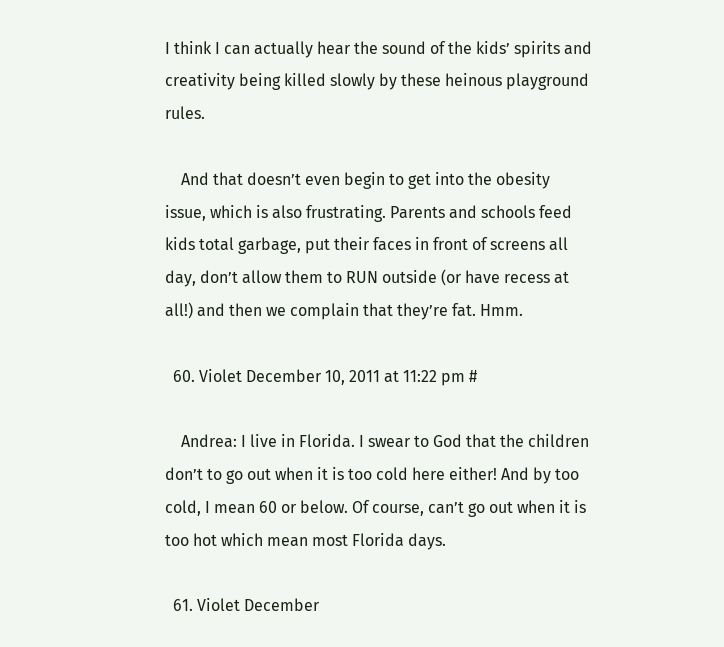I think I can actually hear the sound of the kids’ spirits and creativity being killed slowly by these heinous playground rules.

    And that doesn’t even begin to get into the obesity issue, which is also frustrating. Parents and schools feed kids total garbage, put their faces in front of screens all day, don’t allow them to RUN outside (or have recess at all!) and then we complain that they’re fat. Hmm.

  60. Violet December 10, 2011 at 11:22 pm #

    Andrea: I live in Florida. I swear to God that the children don’t to go out when it is too cold here either! And by too cold, I mean 60 or below. Of course, can’t go out when it is too hot which mean most Florida days.

  61. Violet December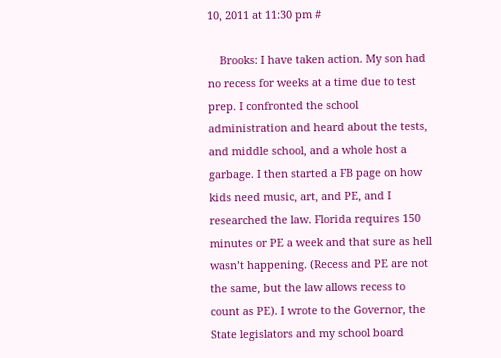10, 2011 at 11:30 pm #

    Brooks: I have taken action. My son had no recess for weeks at a time due to test prep. I confronted the school administration and heard about the tests, and middle school, and a whole host a garbage. I then started a FB page on how kids need music, art, and PE, and I researched the law. Florida requires 150 minutes or PE a week and that sure as hell wasn’t happening. (Recess and PE are not the same, but the law allows recess to count as PE). I wrote to the Governor, the State legislators and my school board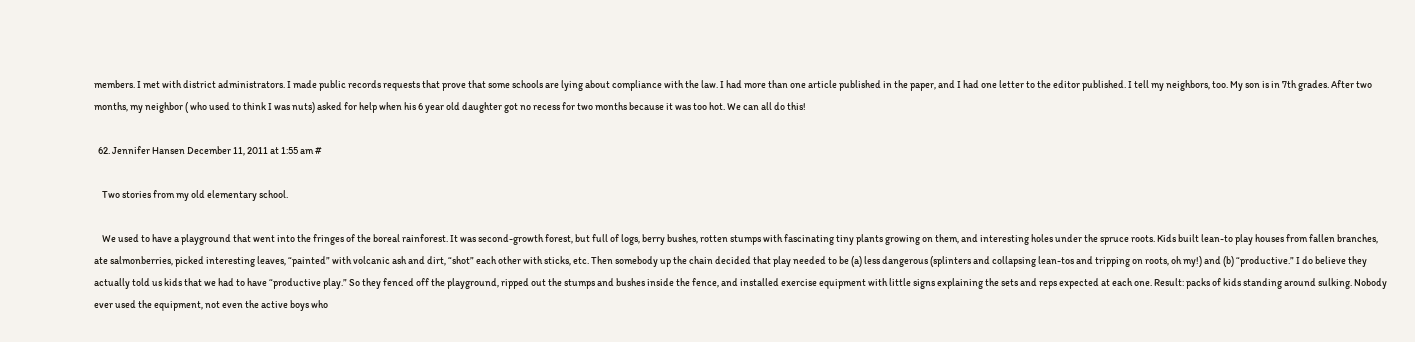members. I met with district administrators. I made public records requests that prove that some schools are lying about compliance with the law. I had more than one article published in the paper, and I had one letter to the editor published. I tell my neighbors, too. My son is in 7th grades. After two months, my neighbor ( who used to think I was nuts) asked for help when his 6 year old daughter got no recess for two months because it was too hot. We can all do this!

  62. Jennifer Hansen December 11, 2011 at 1:55 am #

    Two stories from my old elementary school.

    We used to have a playground that went into the fringes of the boreal rainforest. It was second-growth forest, but full of logs, berry bushes, rotten stumps with fascinating tiny plants growing on them, and interesting holes under the spruce roots. Kids built lean-to play houses from fallen branches, ate salmonberries, picked interesting leaves, “painted” with volcanic ash and dirt, “shot” each other with sticks, etc. Then somebody up the chain decided that play needed to be (a) less dangerous (splinters and collapsing lean-tos and tripping on roots, oh my!) and (b) “productive.” I do believe they actually told us kids that we had to have “productive play.” So they fenced off the playground, ripped out the stumps and bushes inside the fence, and installed exercise equipment with little signs explaining the sets and reps expected at each one. Result: packs of kids standing around sulking. Nobody ever used the equipment, not even the active boys who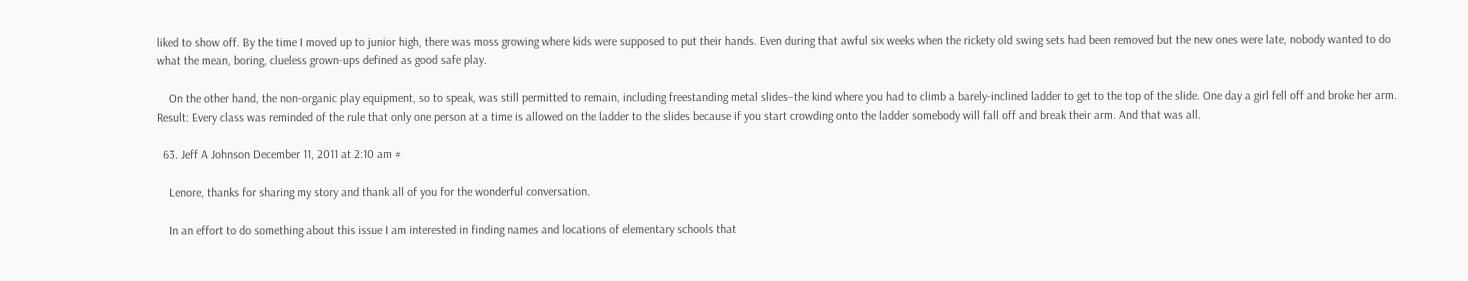liked to show off. By the time I moved up to junior high, there was moss growing where kids were supposed to put their hands. Even during that awful six weeks when the rickety old swing sets had been removed but the new ones were late, nobody wanted to do what the mean, boring, clueless grown-ups defined as good safe play.

    On the other hand, the non-organic play equipment, so to speak, was still permitted to remain, including freestanding metal slides–the kind where you had to climb a barely-inclined ladder to get to the top of the slide. One day a girl fell off and broke her arm. Result: Every class was reminded of the rule that only one person at a time is allowed on the ladder to the slides because if you start crowding onto the ladder somebody will fall off and break their arm. And that was all.

  63. Jeff A Johnson December 11, 2011 at 2:10 am #

    Lenore, thanks for sharing my story and thank all of you for the wonderful conversation.

    In an effort to do something about this issue I am interested in finding names and locations of elementary schools that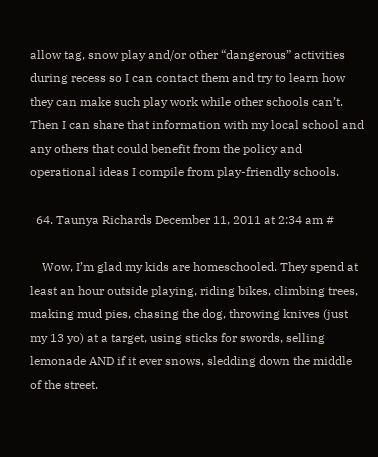allow tag, snow play and/or other “dangerous” activities during recess so I can contact them and try to learn how they can make such play work while other schools can’t. Then I can share that information with my local school and any others that could benefit from the policy and operational ideas I compile from play-friendly schools.

  64. Taunya Richards December 11, 2011 at 2:34 am #

    Wow, I’m glad my kids are homeschooled. They spend at least an hour outside playing, riding bikes, climbing trees, making mud pies, chasing the dog, throwing knives (just my 13 yo) at a target, using sticks for swords, selling lemonade AND if it ever snows, sledding down the middle of the street.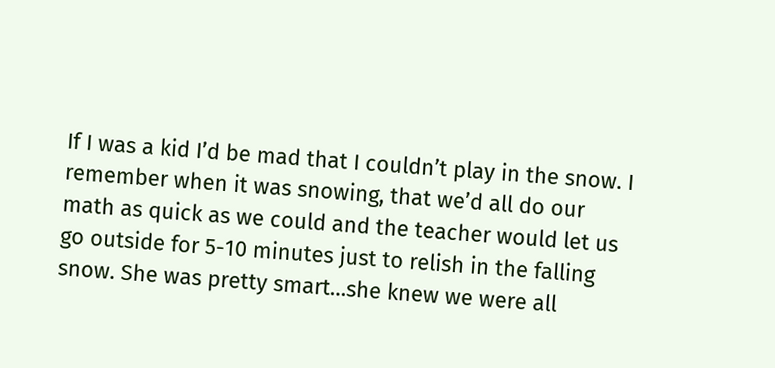If I was a kid I’d be mad that I couldn’t play in the snow. I remember when it was snowing, that we’d all do our math as quick as we could and the teacher would let us go outside for 5-10 minutes just to relish in the falling snow. She was pretty smart…she knew we were all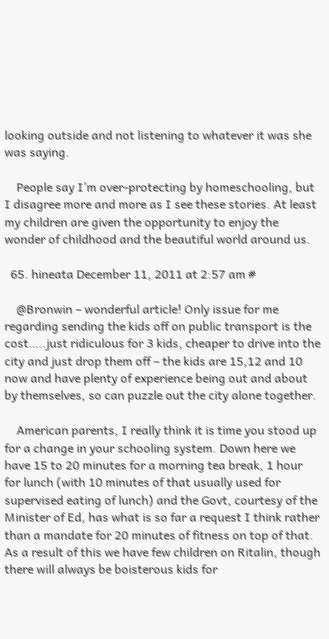looking outside and not listening to whatever it was she was saying.

    People say I’m over-protecting by homeschooling, but I disagree more and more as I see these stories. At least my children are given the opportunity to enjoy the wonder of childhood and the beautiful world around us.

  65. hineata December 11, 2011 at 2:57 am #

    @Bronwin – wonderful article! Only issue for me regarding sending the kids off on public transport is the cost…..just ridiculous for 3 kids, cheaper to drive into the city and just drop them off – the kids are 15,12 and 10 now and have plenty of experience being out and about by themselves, so can puzzle out the city alone together.

    American parents, I really think it is time you stood up for a change in your schooling system. Down here we have 15 to 20 minutes for a morning tea break, 1 hour for lunch (with 10 minutes of that usually used for supervised eating of lunch) and the Govt, courtesy of the Minister of Ed, has what is so far a request I think rather than a mandate for 20 minutes of fitness on top of that. As a result of this we have few children on Ritalin, though there will always be boisterous kids for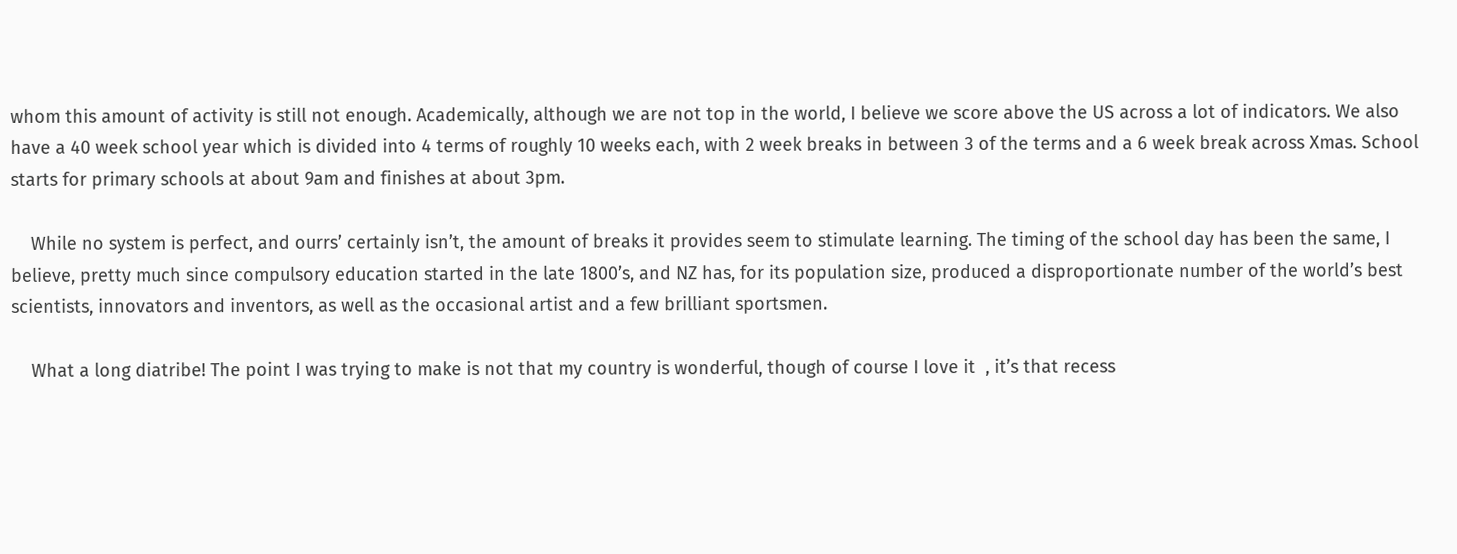whom this amount of activity is still not enough. Academically, although we are not top in the world, I believe we score above the US across a lot of indicators. We also have a 40 week school year which is divided into 4 terms of roughly 10 weeks each, with 2 week breaks in between 3 of the terms and a 6 week break across Xmas. School starts for primary schools at about 9am and finishes at about 3pm.

    While no system is perfect, and ourrs’ certainly isn’t, the amount of breaks it provides seem to stimulate learning. The timing of the school day has been the same, I believe, pretty much since compulsory education started in the late 1800’s, and NZ has, for its population size, produced a disproportionate number of the world’s best scientists, innovators and inventors, as well as the occasional artist and a few brilliant sportsmen.

    What a long diatribe! The point I was trying to make is not that my country is wonderful, though of course I love it  , it’s that recess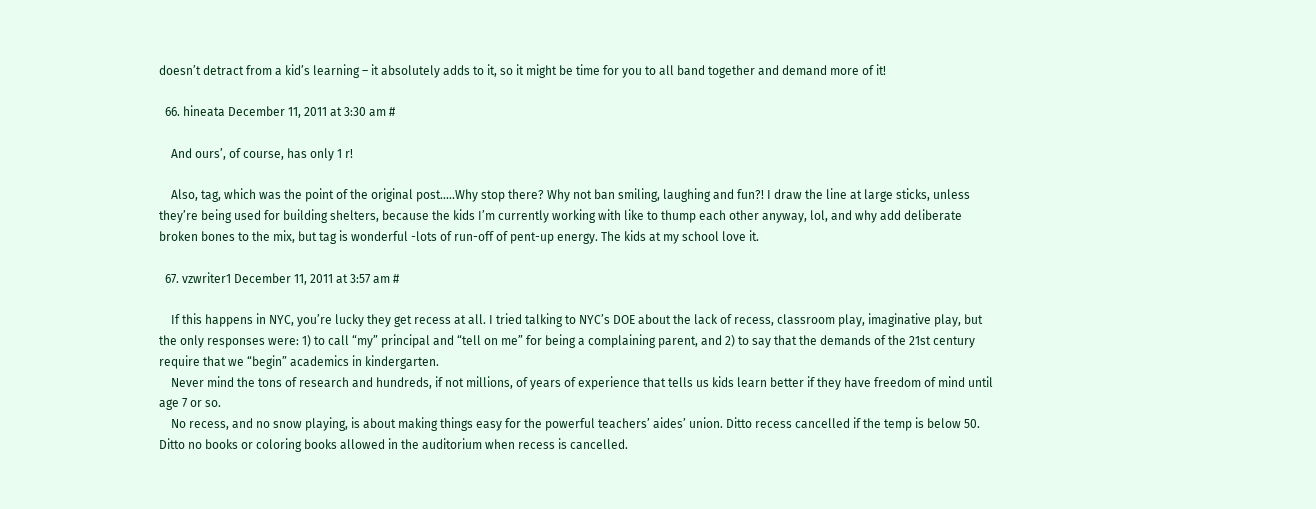doesn’t detract from a kid’s learning – it absolutely adds to it, so it might be time for you to all band together and demand more of it!

  66. hineata December 11, 2011 at 3:30 am #

    And ours’, of course, has only 1 r!

    Also, tag, which was the point of the original post…..Why stop there? Why not ban smiling, laughing and fun?! I draw the line at large sticks, unless they’re being used for building shelters, because the kids I’m currently working with like to thump each other anyway, lol, and why add deliberate broken bones to the mix, but tag is wonderful -lots of run-off of pent-up energy. The kids at my school love it.

  67. vzwriter1 December 11, 2011 at 3:57 am #

    If this happens in NYC, you’re lucky they get recess at all. I tried talking to NYC’s DOE about the lack of recess, classroom play, imaginative play, but the only responses were: 1) to call “my” principal and “tell on me” for being a complaining parent, and 2) to say that the demands of the 21st century require that we “begin” academics in kindergarten.
    Never mind the tons of research and hundreds, if not millions, of years of experience that tells us kids learn better if they have freedom of mind until age 7 or so.
    No recess, and no snow playing, is about making things easy for the powerful teachers’ aides’ union. Ditto recess cancelled if the temp is below 50. Ditto no books or coloring books allowed in the auditorium when recess is cancelled.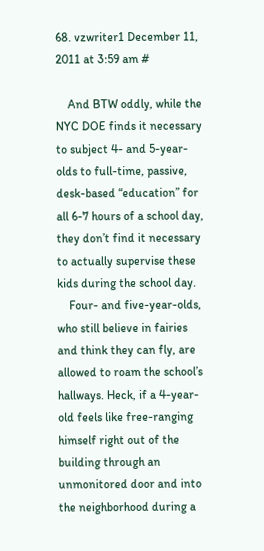68. vzwriter1 December 11, 2011 at 3:59 am #

    And BTW oddly, while the NYC DOE finds it necessary to subject 4- and 5-year-olds to full-time, passive, desk-based “education” for all 6-7 hours of a school day, they don’t find it necessary to actually supervise these kids during the school day.
    Four- and five-year-olds, who still believe in fairies and think they can fly, are allowed to roam the school’s hallways. Heck, if a 4-year-old feels like free-ranging himself right out of the building through an unmonitored door and into the neighborhood during a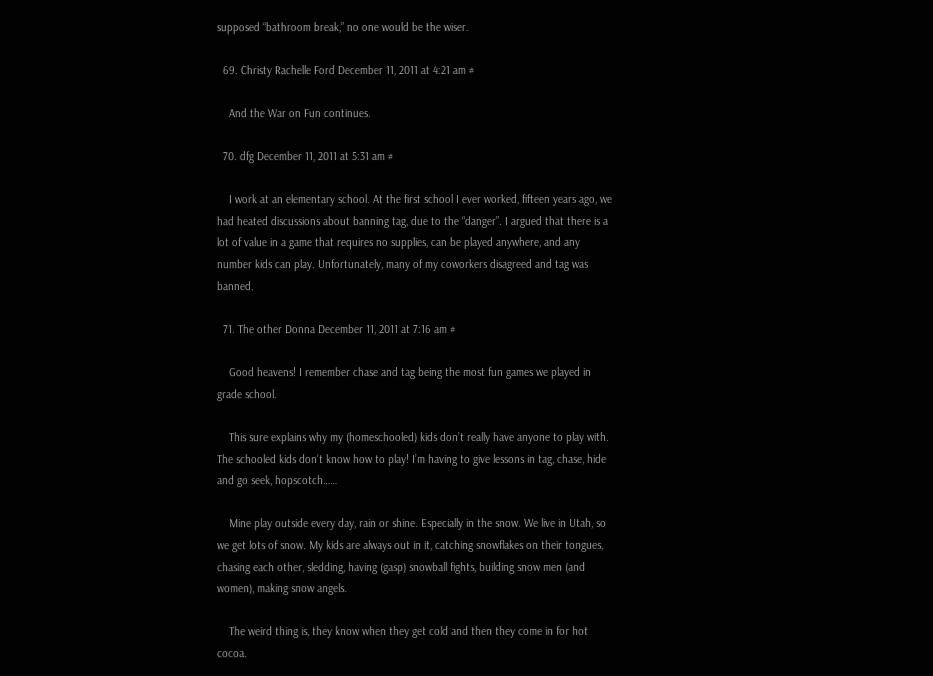supposed “bathroom break,” no one would be the wiser.

  69. Christy Rachelle Ford December 11, 2011 at 4:21 am #

    And the War on Fun continues.

  70. dfg December 11, 2011 at 5:31 am #

    I work at an elementary school. At the first school I ever worked, fifteen years ago, we had heated discussions about banning tag, due to the “danger”. I argued that there is a lot of value in a game that requires no supplies, can be played anywhere, and any number kids can play. Unfortunately, many of my coworkers disagreed and tag was banned.

  71. The other Donna December 11, 2011 at 7:16 am #

    Good heavens! I remember chase and tag being the most fun games we played in grade school.

    This sure explains why my (homeschooled) kids don’t really have anyone to play with. The schooled kids don’t know how to play! I’m having to give lessons in tag, chase, hide and go seek, hopscotch……

    Mine play outside every day, rain or shine. Especially in the snow. We live in Utah, so we get lots of snow. My kids are always out in it, catching snowflakes on their tongues, chasing each other, sledding, having (gasp) snowball fights, building snow men (and women), making snow angels.

    The weird thing is, they know when they get cold and then they come in for hot cocoa.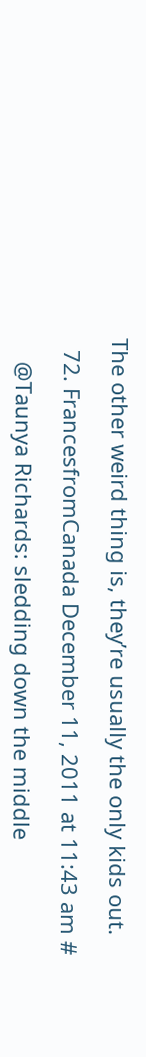The other weird thing is, they’re usually the only kids out.

  72. FrancesfromCanada December 11, 2011 at 11:43 am #

    @Taunya Richards: sledding down the middle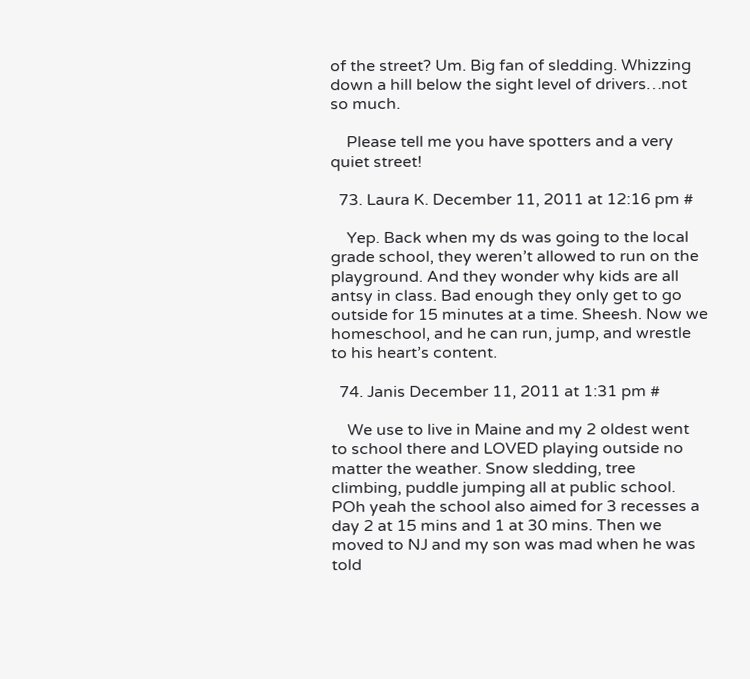of the street? Um. Big fan of sledding. Whizzing down a hill below the sight level of drivers…not so much.

    Please tell me you have spotters and a very quiet street!

  73. Laura K. December 11, 2011 at 12:16 pm #

    Yep. Back when my ds was going to the local grade school, they weren’t allowed to run on the playground. And they wonder why kids are all antsy in class. Bad enough they only get to go outside for 15 minutes at a time. Sheesh. Now we homeschool, and he can run, jump, and wrestle to his heart’s content.

  74. Janis December 11, 2011 at 1:31 pm #

    We use to live in Maine and my 2 oldest went to school there and LOVED playing outside no matter the weather. Snow sledding, tree climbing, puddle jumping all at public school. POh yeah the school also aimed for 3 recesses a day 2 at 15 mins and 1 at 30 mins. Then we moved to NJ and my son was mad when he was told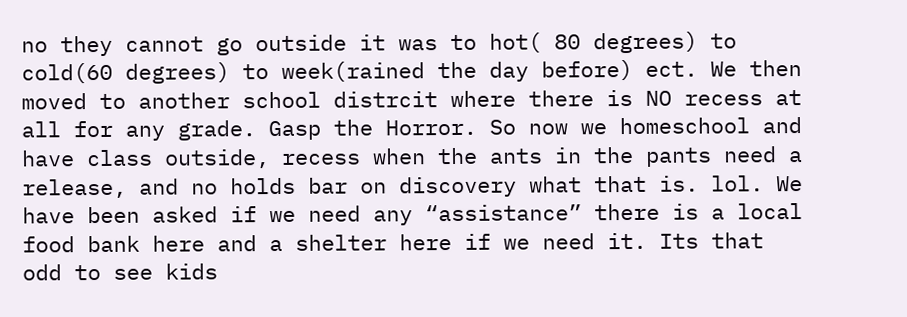no they cannot go outside it was to hot( 80 degrees) to cold(60 degrees) to week(rained the day before) ect. We then moved to another school distrcit where there is NO recess at all for any grade. Gasp the Horror. So now we homeschool and have class outside, recess when the ants in the pants need a release, and no holds bar on discovery what that is. lol. We have been asked if we need any “assistance” there is a local food bank here and a shelter here if we need it. Its that odd to see kids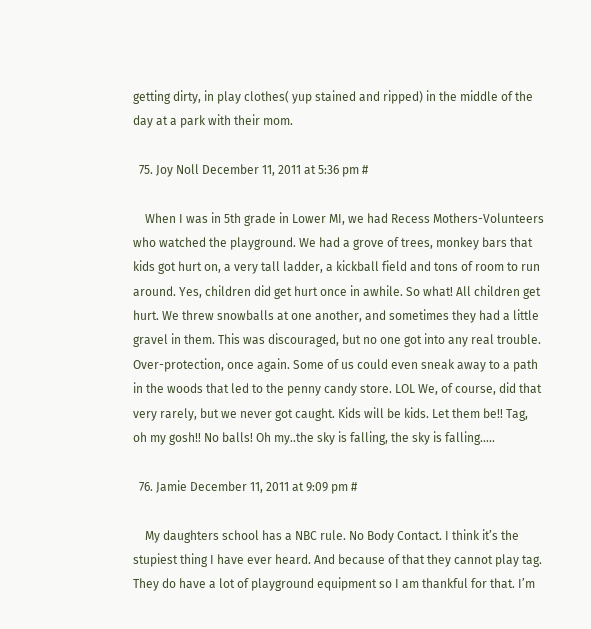getting dirty, in play clothes( yup stained and ripped) in the middle of the day at a park with their mom.

  75. Joy Noll December 11, 2011 at 5:36 pm #

    When I was in 5th grade in Lower MI, we had Recess Mothers-Volunteers who watched the playground. We had a grove of trees, monkey bars that kids got hurt on, a very tall ladder, a kickball field and tons of room to run around. Yes, children did get hurt once in awhile. So what! All children get hurt. We threw snowballs at one another, and sometimes they had a little gravel in them. This was discouraged, but no one got into any real trouble. Over-protection, once again. Some of us could even sneak away to a path in the woods that led to the penny candy store. LOL We, of course, did that very rarely, but we never got caught. Kids will be kids. Let them be!! Tag, oh my gosh!! No balls! Oh my..the sky is falling, the sky is falling…..

  76. Jamie December 11, 2011 at 9:09 pm #

    My daughters school has a NBC rule. No Body Contact. I think it’s the stupiest thing I have ever heard. And because of that they cannot play tag. They do have a lot of playground equipment so I am thankful for that. I’m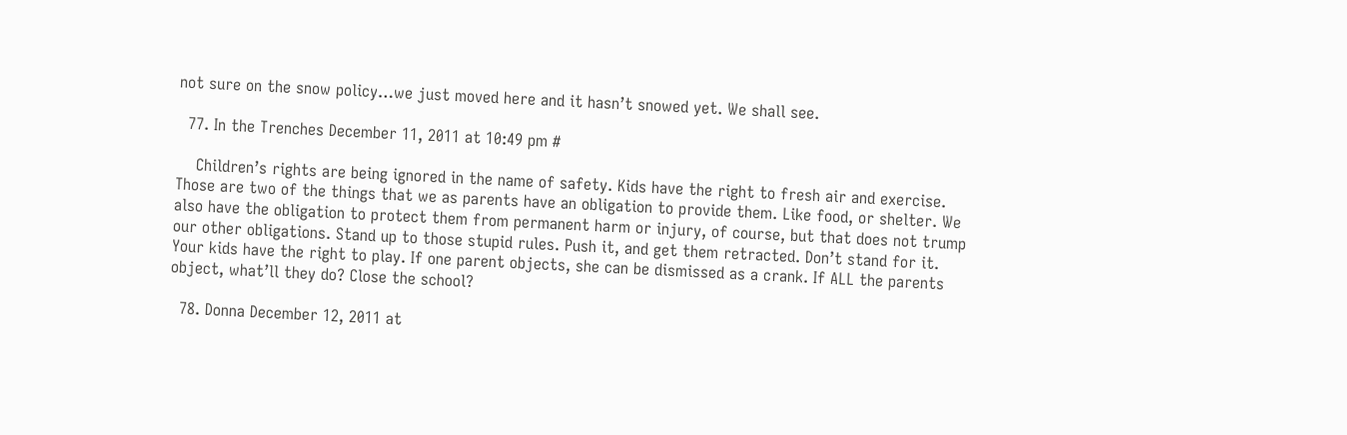not sure on the snow policy…we just moved here and it hasn’t snowed yet. We shall see.

  77. In the Trenches December 11, 2011 at 10:49 pm #

    Children’s rights are being ignored in the name of safety. Kids have the right to fresh air and exercise. Those are two of the things that we as parents have an obligation to provide them. Like food, or shelter. We also have the obligation to protect them from permanent harm or injury, of course, but that does not trump our other obligations. Stand up to those stupid rules. Push it, and get them retracted. Don’t stand for it. Your kids have the right to play. If one parent objects, she can be dismissed as a crank. If ALL the parents object, what’ll they do? Close the school?

  78. Donna December 12, 2011 at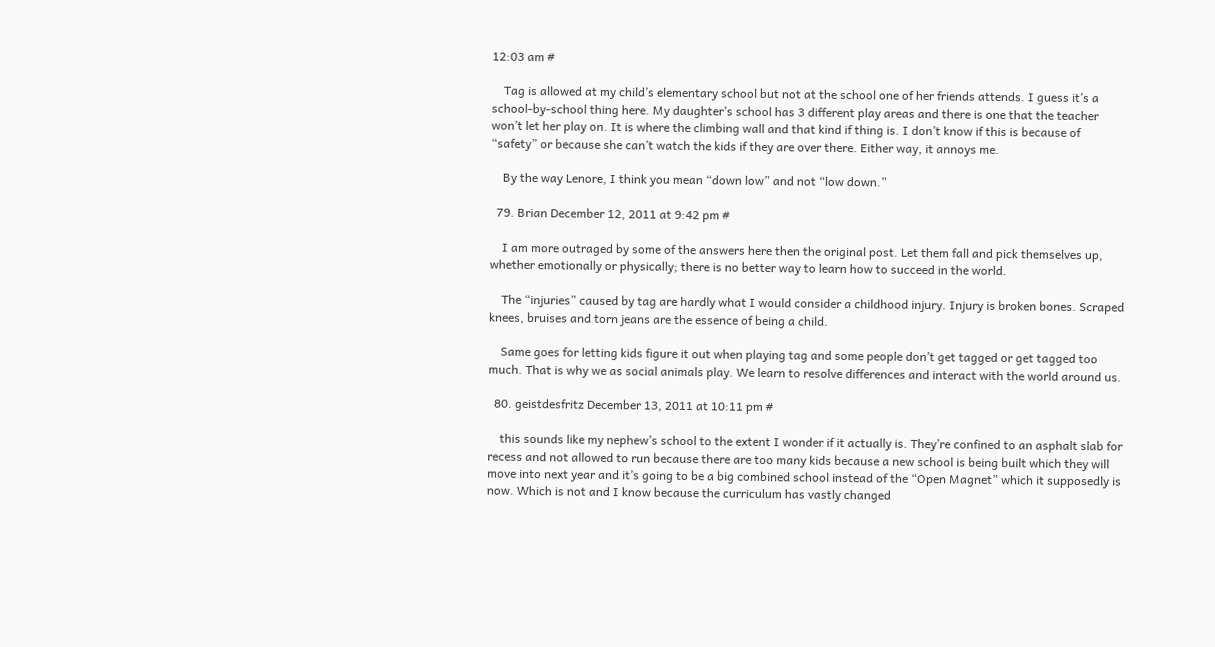12:03 am #

    Tag is allowed at my child’s elementary school but not at the school one of her friends attends. I guess it’s a school-by-school thing here. My daughter’s school has 3 different play areas and there is one that the teacher won’t let her play on. It is where the climbing wall and that kind if thing is. I don’t know if this is because of “safety” or because she can’t watch the kids if they are over there. Either way, it annoys me.

    By the way Lenore, I think you mean “down low” and not “low down.”

  79. Brian December 12, 2011 at 9:42 pm #

    I am more outraged by some of the answers here then the original post. Let them fall and pick themselves up, whether emotionally or physically; there is no better way to learn how to succeed in the world.

    The “injuries” caused by tag are hardly what I would consider a childhood injury. Injury is broken bones. Scraped knees, bruises and torn jeans are the essence of being a child.

    Same goes for letting kids figure it out when playing tag and some people don’t get tagged or get tagged too much. That is why we as social animals play. We learn to resolve differences and interact with the world around us.

  80. geistdesfritz December 13, 2011 at 10:11 pm #

    this sounds like my nephew’s school to the extent I wonder if it actually is. They’re confined to an asphalt slab for recess and not allowed to run because there are too many kids because a new school is being built which they will move into next year and it’s going to be a big combined school instead of the “Open Magnet” which it supposedly is now. Which is not and I know because the curriculum has vastly changed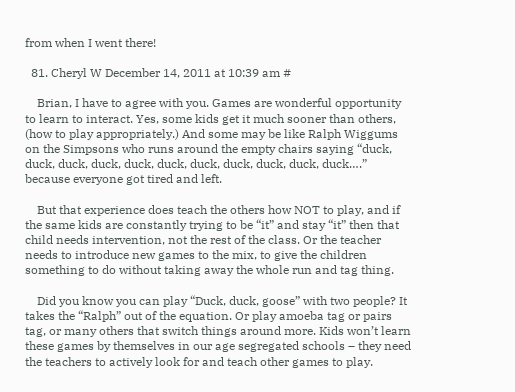from when I went there!

  81. Cheryl W December 14, 2011 at 10:39 am #

    Brian, I have to agree with you. Games are wonderful opportunity to learn to interact. Yes, some kids get it much sooner than others, (how to play appropriately.) And some may be like Ralph Wiggums on the Simpsons who runs around the empty chairs saying “duck, duck, duck, duck, duck, duck, duck, duck, duck, duck, duck….” because everyone got tired and left.

    But that experience does teach the others how NOT to play, and if the same kids are constantly trying to be “it” and stay “it” then that child needs intervention, not the rest of the class. Or the teacher needs to introduce new games to the mix, to give the children something to do without taking away the whole run and tag thing.

    Did you know you can play “Duck, duck, goose” with two people? It takes the “Ralph” out of the equation. Or play amoeba tag or pairs tag, or many others that switch things around more. Kids won’t learn these games by themselves in our age segregated schools – they need the teachers to actively look for and teach other games to play.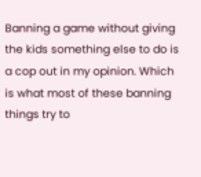Banning a game without giving the kids something else to do is a cop out in my opinion. Which is what most of these banning things try to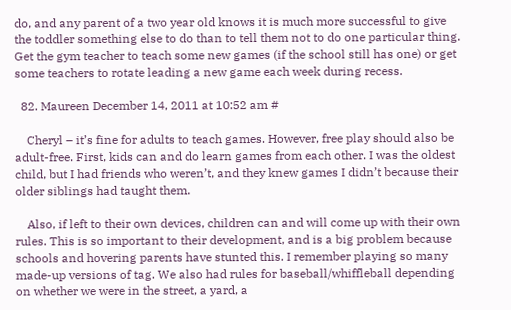do, and any parent of a two year old knows it is much more successful to give the toddler something else to do than to tell them not to do one particular thing. Get the gym teacher to teach some new games (if the school still has one) or get some teachers to rotate leading a new game each week during recess.

  82. Maureen December 14, 2011 at 10:52 am #

    Cheryl – it’s fine for adults to teach games. However, free play should also be adult-free. First, kids can and do learn games from each other. I was the oldest child, but I had friends who weren’t, and they knew games I didn’t because their older siblings had taught them.

    Also, if left to their own devices, children can and will come up with their own rules. This is so important to their development, and is a big problem because schools and hovering parents have stunted this. I remember playing so many made-up versions of tag. We also had rules for baseball/whiffleball depending on whether we were in the street, a yard, a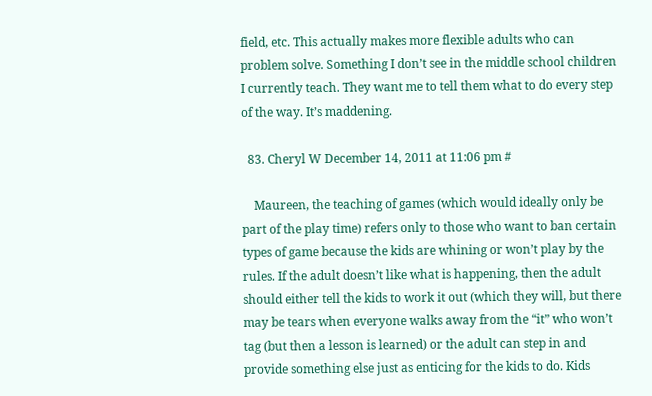field, etc. This actually makes more flexible adults who can problem solve. Something I don’t see in the middle school children I currently teach. They want me to tell them what to do every step of the way. It’s maddening.

  83. Cheryl W December 14, 2011 at 11:06 pm #

    Maureen, the teaching of games (which would ideally only be part of the play time) refers only to those who want to ban certain types of game because the kids are whining or won’t play by the rules. If the adult doesn’t like what is happening, then the adult should either tell the kids to work it out (which they will, but there may be tears when everyone walks away from the “it” who won’t tag (but then a lesson is learned) or the adult can step in and provide something else just as enticing for the kids to do. Kids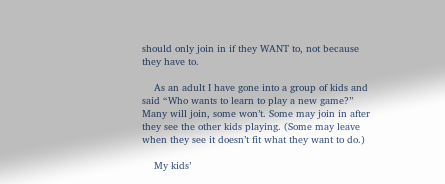should only join in if they WANT to, not because they have to.

    As an adult I have gone into a group of kids and said “Who wants to learn to play a new game?” Many will join, some won’t. Some may join in after they see the other kids playing. (Some may leave when they see it doesn’t fit what they want to do.)

    My kids’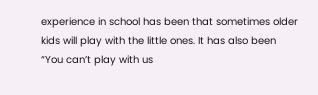experience in school has been that sometimes older kids will play with the little ones. It has also been “You can’t play with us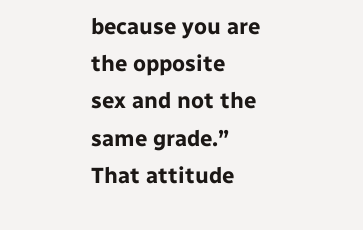because you are the opposite sex and not the same grade.” That attitude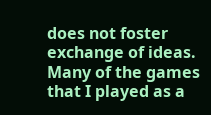does not foster exchange of ideas. Many of the games that I played as a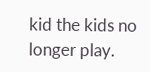kid the kids no longer play.